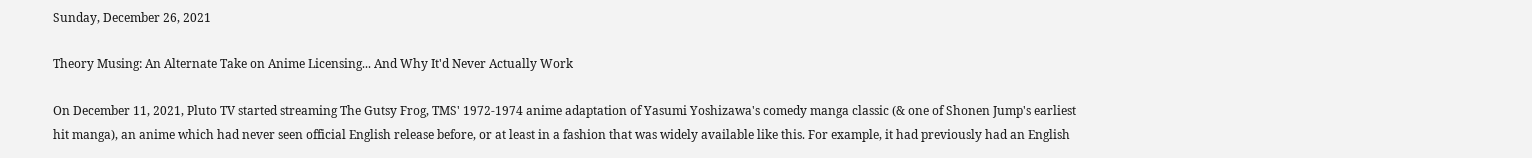Sunday, December 26, 2021

Theory Musing: An Alternate Take on Anime Licensing... And Why It'd Never Actually Work

On December 11, 2021, Pluto TV started streaming The Gutsy Frog, TMS' 1972-1974 anime adaptation of Yasumi Yoshizawa's comedy manga classic (& one of Shonen Jump's earliest hit manga), an anime which had never seen official English release before, or at least in a fashion that was widely available like this. For example, it had previously had an English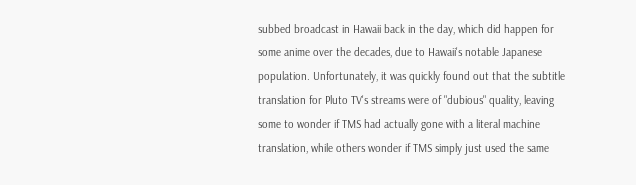subbed broadcast in Hawaii back in the day, which did happen for some anime over the decades, due to Hawaii's notable Japanese population. Unfortunately, it was quickly found out that the subtitle translation for Pluto TV's streams were of "dubious" quality, leaving some to wonder if TMS had actually gone with a literal machine translation, while others wonder if TMS simply just used the same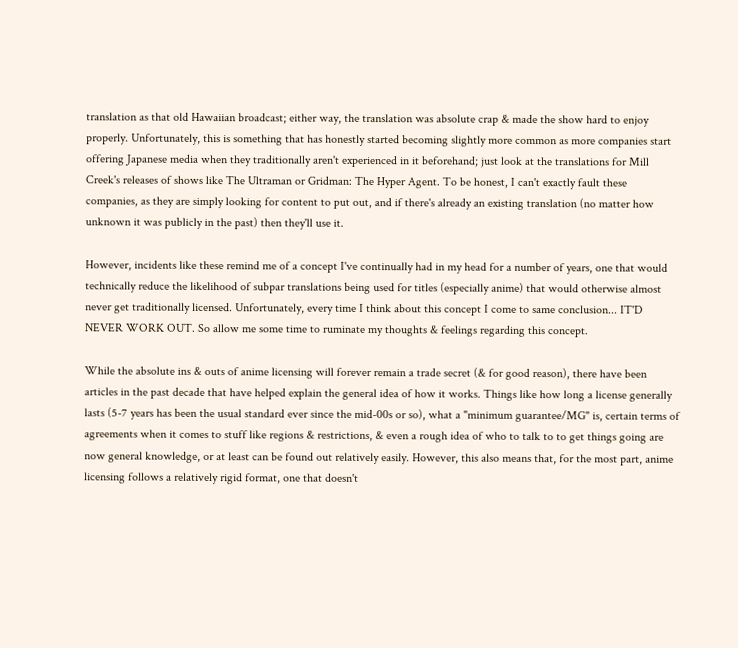translation as that old Hawaiian broadcast; either way, the translation was absolute crap & made the show hard to enjoy properly. Unfortunately, this is something that has honestly started becoming slightly more common as more companies start offering Japanese media when they traditionally aren't experienced in it beforehand; just look at the translations for Mill Creek's releases of shows like The Ultraman or Gridman: The Hyper Agent. To be honest, I can't exactly fault these companies, as they are simply looking for content to put out, and if there's already an existing translation (no matter how unknown it was publicly in the past) then they'll use it.

However, incidents like these remind me of a concept I've continually had in my head for a number of years, one that would technically reduce the likelihood of subpar translations being used for titles (especially anime) that would otherwise almost never get traditionally licensed. Unfortunately, every time I think about this concept I come to same conclusion... IT'D NEVER WORK OUT. So allow me some time to ruminate my thoughts & feelings regarding this concept.

While the absolute ins & outs of anime licensing will forever remain a trade secret (& for good reason), there have been articles in the past decade that have helped explain the general idea of how it works. Things like how long a license generally lasts (5-7 years has been the usual standard ever since the mid-00s or so), what a "minimum guarantee/MG" is, certain terms of agreements when it comes to stuff like regions & restrictions, & even a rough idea of who to talk to to get things going are now general knowledge, or at least can be found out relatively easily. However, this also means that, for the most part, anime licensing follows a relatively rigid format, one that doesn't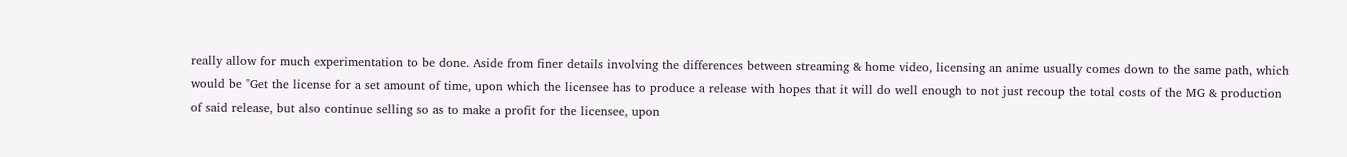really allow for much experimentation to be done. Aside from finer details involving the differences between streaming & home video, licensing an anime usually comes down to the same path, which would be "Get the license for a set amount of time, upon which the licensee has to produce a release with hopes that it will do well enough to not just recoup the total costs of the MG & production of said release, but also continue selling so as to make a profit for the licensee, upon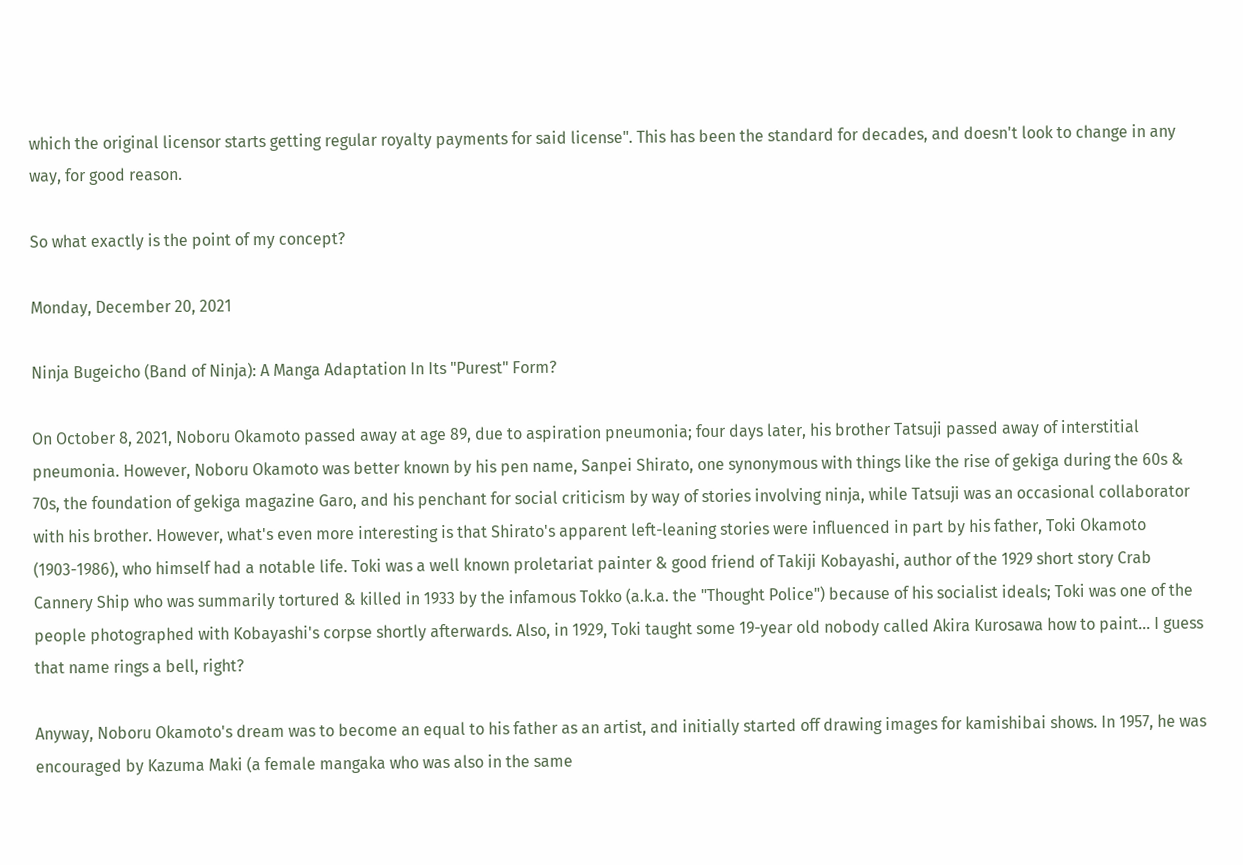which the original licensor starts getting regular royalty payments for said license". This has been the standard for decades, and doesn't look to change in any way, for good reason.

So what exactly is the point of my concept?

Monday, December 20, 2021

Ninja Bugeicho (Band of Ninja): A Manga Adaptation In Its "Purest" Form?

On October 8, 2021, Noboru Okamoto passed away at age 89, due to aspiration pneumonia; four days later, his brother Tatsuji passed away of interstitial pneumonia. However, Noboru Okamoto was better known by his pen name, Sanpei Shirato, one synonymous with things like the rise of gekiga during the 60s & 70s, the foundation of gekiga magazine Garo, and his penchant for social criticism by way of stories involving ninja, while Tatsuji was an occasional collaborator with his brother. However, what's even more interesting is that Shirato's apparent left-leaning stories were influenced in part by his father, Toki Okamoto (1903-1986), who himself had a notable life. Toki was a well known proletariat painter & good friend of Takiji Kobayashi, author of the 1929 short story Crab Cannery Ship who was summarily tortured & killed in 1933 by the infamous Tokko (a.k.a. the "Thought Police") because of his socialist ideals; Toki was one of the people photographed with Kobayashi's corpse shortly afterwards. Also, in 1929, Toki taught some 19-year old nobody called Akira Kurosawa how to paint... I guess that name rings a bell, right?

Anyway, Noboru Okamoto's dream was to become an equal to his father as an artist, and initially started off drawing images for kamishibai shows. In 1957, he was encouraged by Kazuma Maki (a female mangaka who was also in the same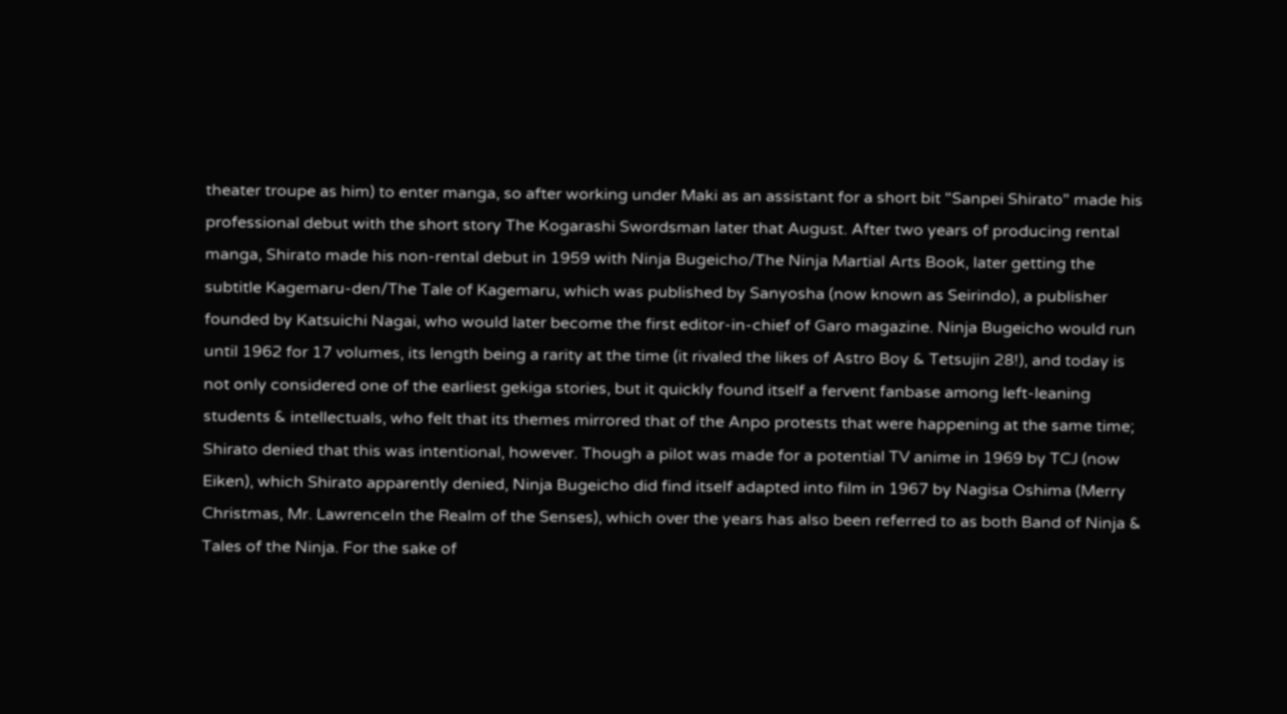theater troupe as him) to enter manga, so after working under Maki as an assistant for a short bit "Sanpei Shirato" made his professional debut with the short story The Kogarashi Swordsman later that August. After two years of producing rental manga, Shirato made his non-rental debut in 1959 with Ninja Bugeicho/The Ninja Martial Arts Book, later getting the subtitle Kagemaru-den/The Tale of Kagemaru, which was published by Sanyosha (now known as Seirindo), a publisher founded by Katsuichi Nagai, who would later become the first editor-in-chief of Garo magazine. Ninja Bugeicho would run until 1962 for 17 volumes, its length being a rarity at the time (it rivaled the likes of Astro Boy & Tetsujin 28!), and today is not only considered one of the earliest gekiga stories, but it quickly found itself a fervent fanbase among left-leaning students & intellectuals, who felt that its themes mirrored that of the Anpo protests that were happening at the same time; Shirato denied that this was intentional, however. Though a pilot was made for a potential TV anime in 1969 by TCJ (now Eiken), which Shirato apparently denied, Ninja Bugeicho did find itself adapted into film in 1967 by Nagisa Oshima (Merry Christmas, Mr. LawrenceIn the Realm of the Senses), which over the years has also been referred to as both Band of Ninja & Tales of the Ninja. For the sake of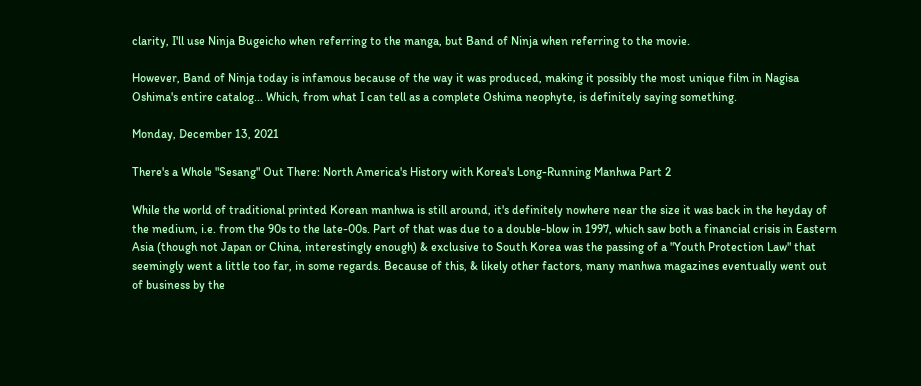clarity, I'll use Ninja Bugeicho when referring to the manga, but Band of Ninja when referring to the movie.

However, Band of Ninja today is infamous because of the way it was produced, making it possibly the most unique film in Nagisa Oshima's entire catalog... Which, from what I can tell as a complete Oshima neophyte, is definitely saying something.

Monday, December 13, 2021

There's a Whole "Sesang" Out There: North America's History with Korea's Long-Running Manhwa Part 2

While the world of traditional printed Korean manhwa is still around, it's definitely nowhere near the size it was back in the heyday of the medium, i.e. from the 90s to the late-00s. Part of that was due to a double-blow in 1997, which saw both a financial crisis in Eastern Asia (though not Japan or China, interestingly enough) & exclusive to South Korea was the passing of a "Youth Protection Law" that seemingly went a little too far, in some regards. Because of this, & likely other factors, many manhwa magazines eventually went out of business by the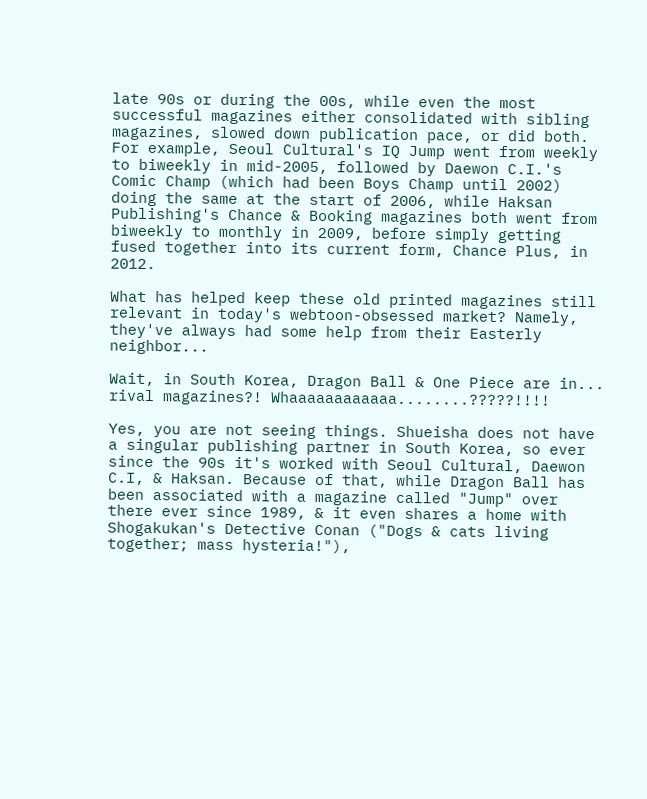late 90s or during the 00s, while even the most successful magazines either consolidated with sibling magazines, slowed down publication pace, or did both. For example, Seoul Cultural's IQ Jump went from weekly to biweekly in mid-2005, followed by Daewon C.I.'s Comic Champ (which had been Boys Champ until 2002) doing the same at the start of 2006, while Haksan Publishing's Chance & Booking magazines both went from biweekly to monthly in 2009, before simply getting fused together into its current form, Chance Plus, in 2012.

What has helped keep these old printed magazines still relevant in today's webtoon-obsessed market? Namely, they've always had some help from their Easterly neighbor...

Wait, in South Korea, Dragon Ball & One Piece are in...
rival magazines?! Whaaaaaaaaaaaa........?????!!!!

Yes, you are not seeing things. Shueisha does not have a singular publishing partner in South Korea, so ever since the 90s it's worked with Seoul Cultural, Daewon C.I, & Haksan. Because of that, while Dragon Ball has been associated with a magazine called "Jump" over there ever since 1989, & it even shares a home with Shogakukan's Detective Conan ("Dogs & cats living together; mass hysteria!"),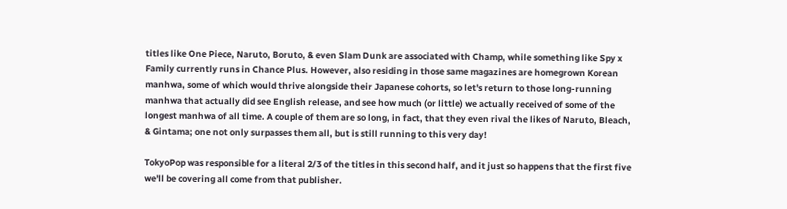titles like One Piece, Naruto, Boruto, & even Slam Dunk are associated with Champ, while something like Spy x Family currently runs in Chance Plus. However, also residing in those same magazines are homegrown Korean manhwa, some of which would thrive alongside their Japanese cohorts, so let's return to those long-running manhwa that actually did see English release, and see how much (or little) we actually received of some of the longest manhwa of all time. A couple of them are so long, in fact, that they even rival the likes of Naruto, Bleach, & Gintama; one not only surpasses them all, but is still running to this very day!

TokyoPop was responsible for a literal 2/3 of the titles in this second half, and it just so happens that the first five we'll be covering all come from that publisher.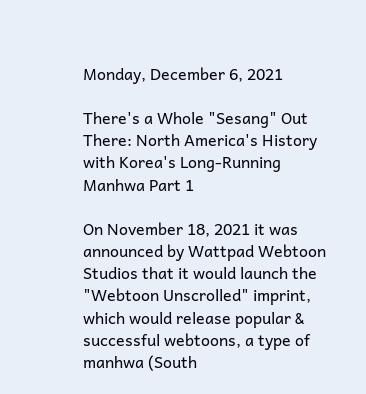Monday, December 6, 2021

There's a Whole "Sesang" Out There: North America's History with Korea's Long-Running Manhwa Part 1

On November 18, 2021 it was announced by Wattpad Webtoon Studios that it would launch the "Webtoon Unscrolled" imprint, which would release popular & successful webtoons, a type of manhwa (South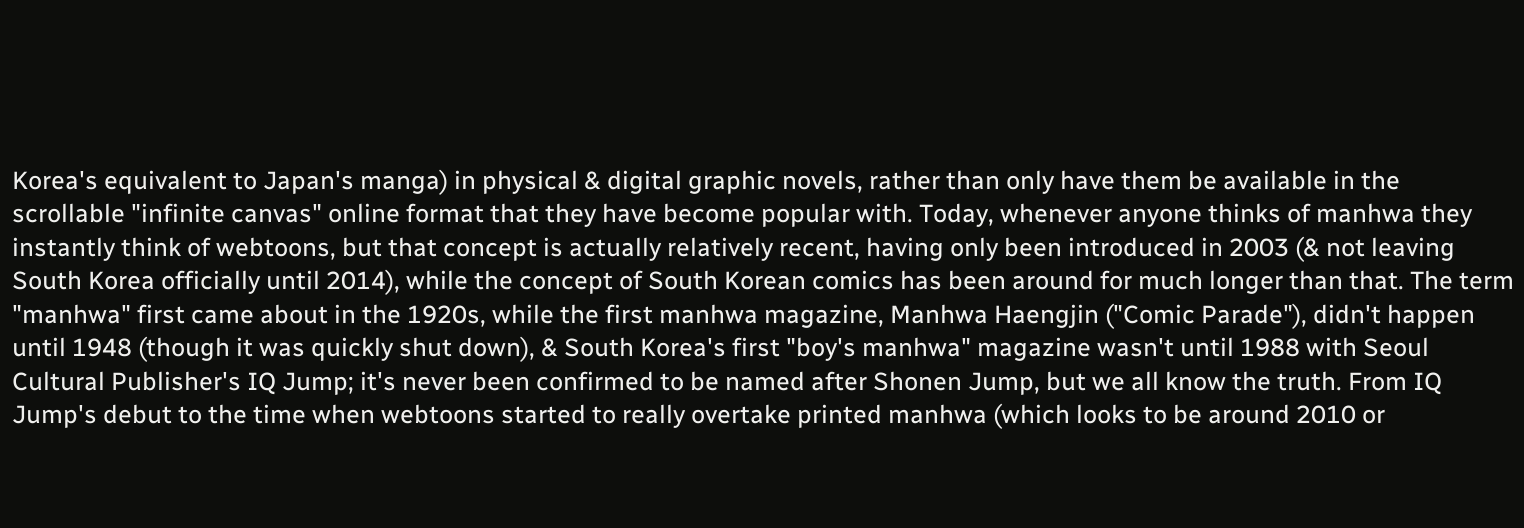Korea's equivalent to Japan's manga) in physical & digital graphic novels, rather than only have them be available in the scrollable "infinite canvas" online format that they have become popular with. Today, whenever anyone thinks of manhwa they instantly think of webtoons, but that concept is actually relatively recent, having only been introduced in 2003 (& not leaving South Korea officially until 2014), while the concept of South Korean comics has been around for much longer than that. The term "manhwa" first came about in the 1920s, while the first manhwa magazine, Manhwa Haengjin ("Comic Parade"), didn't happen until 1948 (though it was quickly shut down), & South Korea's first "boy's manhwa" magazine wasn't until 1988 with Seoul Cultural Publisher's IQ Jump; it's never been confirmed to be named after Shonen Jump, but we all know the truth. From IQ Jump's debut to the time when webtoons started to really overtake printed manhwa (which looks to be around 2010 or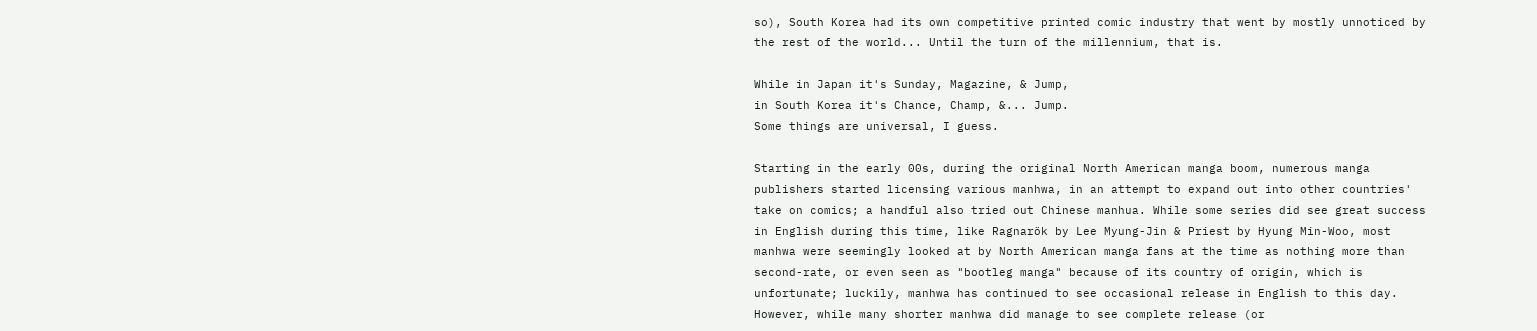so), South Korea had its own competitive printed comic industry that went by mostly unnoticed by the rest of the world... Until the turn of the millennium, that is.

While in Japan it's Sunday, Magazine, & Jump,
in South Korea it's Chance, Champ, &... Jump.
Some things are universal, I guess.

Starting in the early 00s, during the original North American manga boom, numerous manga publishers started licensing various manhwa, in an attempt to expand out into other countries' take on comics; a handful also tried out Chinese manhua. While some series did see great success in English during this time, like Ragnarök by Lee Myung-Jin & Priest by Hyung Min-Woo, most manhwa were seemingly looked at by North American manga fans at the time as nothing more than second-rate, or even seen as "bootleg manga" because of its country of origin, which is unfortunate; luckily, manhwa has continued to see occasional release in English to this day. However, while many shorter manhwa did manage to see complete release (or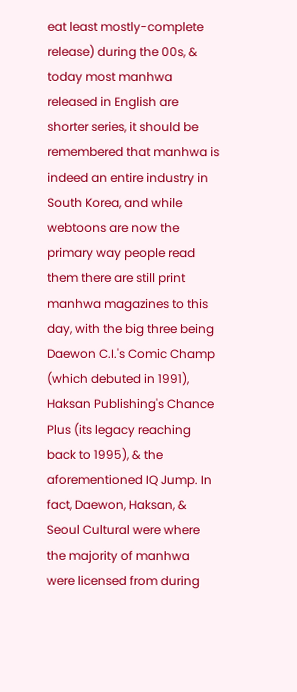eat least mostly-complete release) during the 00s, & today most manhwa released in English are shorter series, it should be remembered that manhwa is indeed an entire industry in South Korea, and while webtoons are now the primary way people read them there are still print manhwa magazines to this day, with the big three being Daewon C.I.'s Comic Champ (which debuted in 1991), Haksan Publishing's Chance Plus (its legacy reaching back to 1995), & the aforementioned IQ Jump. In fact, Daewon, Haksan, & Seoul Cultural were where the majority of manhwa were licensed from during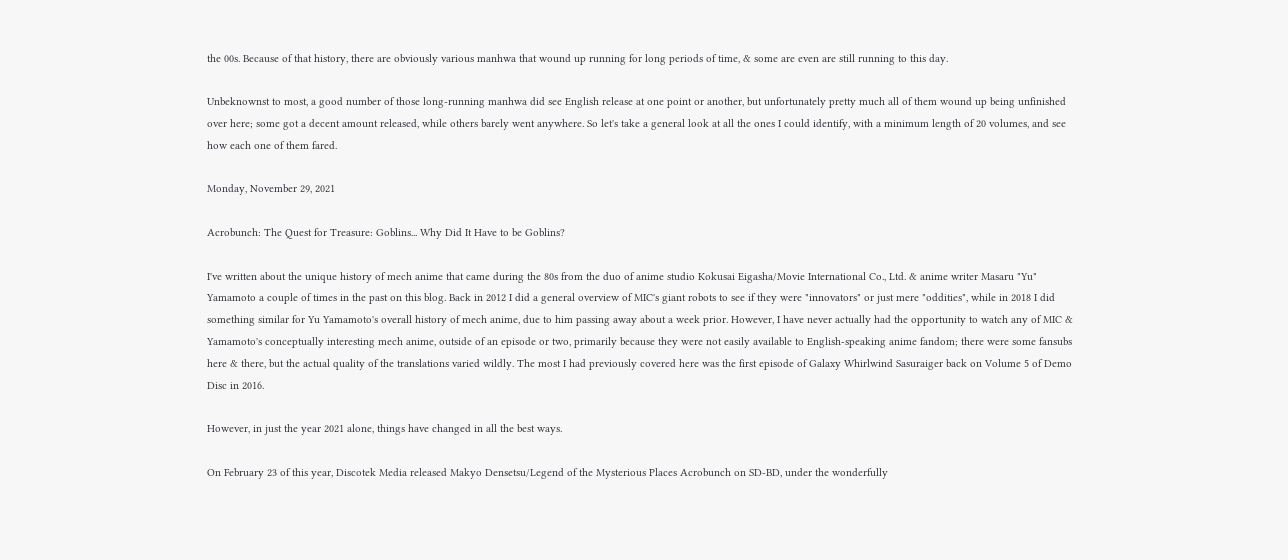the 00s. Because of that history, there are obviously various manhwa that wound up running for long periods of time, & some are even are still running to this day.

Unbeknownst to most, a good number of those long-running manhwa did see English release at one point or another, but unfortunately pretty much all of them wound up being unfinished over here; some got a decent amount released, while others barely went anywhere. So let's take a general look at all the ones I could identify, with a minimum length of 20 volumes, and see how each one of them fared.

Monday, November 29, 2021

Acrobunch: The Quest for Treasure: Goblins... Why Did It Have to be Goblins?

I've written about the unique history of mech anime that came during the 80s from the duo of anime studio Kokusai Eigasha/Movie International Co., Ltd. & anime writer Masaru "Yu" Yamamoto a couple of times in the past on this blog. Back in 2012 I did a general overview of MIC's giant robots to see if they were "innovators" or just mere "oddities", while in 2018 I did something similar for Yu Yamamoto's overall history of mech anime, due to him passing away about a week prior. However, I have never actually had the opportunity to watch any of MIC & Yamamoto's conceptually interesting mech anime, outside of an episode or two, primarily because they were not easily available to English-speaking anime fandom; there were some fansubs here & there, but the actual quality of the translations varied wildly. The most I had previously covered here was the first episode of Galaxy Whirlwind Sasuraiger back on Volume 5 of Demo Disc in 2016.

However, in just the year 2021 alone, things have changed in all the best ways.

On February 23 of this year, Discotek Media released Makyo Densetsu/Legend of the Mysterious Places Acrobunch on SD-BD, under the wonderfully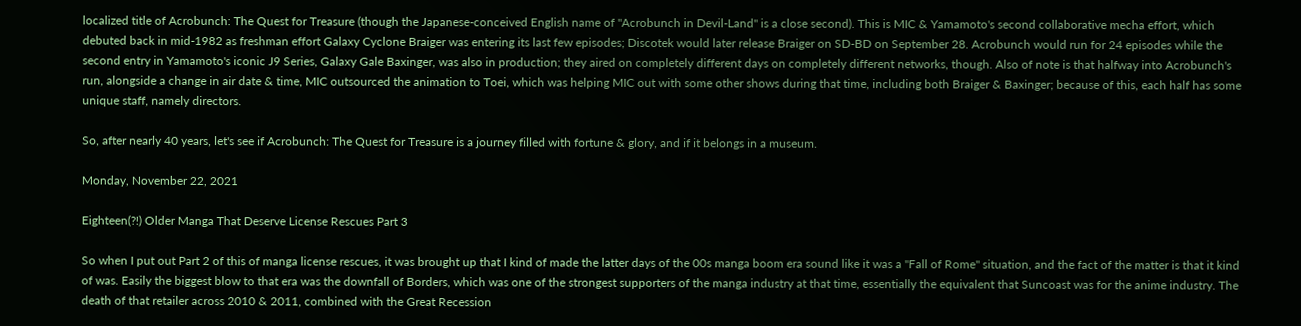localized title of Acrobunch: The Quest for Treasure (though the Japanese-conceived English name of "Acrobunch in Devil-Land" is a close second). This is MIC & Yamamoto's second collaborative mecha effort, which debuted back in mid-1982 as freshman effort Galaxy Cyclone Braiger was entering its last few episodes; Discotek would later release Braiger on SD-BD on September 28. Acrobunch would run for 24 episodes while the second entry in Yamamoto's iconic J9 Series, Galaxy Gale Baxinger, was also in production; they aired on completely different days on completely different networks, though. Also of note is that halfway into Acrobunch's run, alongside a change in air date & time, MIC outsourced the animation to Toei, which was helping MIC out with some other shows during that time, including both Braiger & Baxinger; because of this, each half has some unique staff, namely directors.

So, after nearly 40 years, let's see if Acrobunch: The Quest for Treasure is a journey filled with fortune & glory, and if it belongs in a museum.

Monday, November 22, 2021

Eighteen(?!) Older Manga That Deserve License Rescues Part 3

So when I put out Part 2 of this of manga license rescues, it was brought up that I kind of made the latter days of the 00s manga boom era sound like it was a "Fall of Rome" situation, and the fact of the matter is that it kind of was. Easily the biggest blow to that era was the downfall of Borders, which was one of the strongest supporters of the manga industry at that time, essentially the equivalent that Suncoast was for the anime industry. The death of that retailer across 2010 & 2011, combined with the Great Recession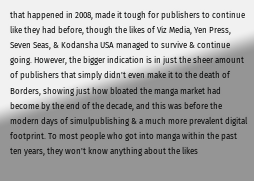that happened in 2008, made it tough for publishers to continue like they had before, though the likes of Viz Media, Yen Press, Seven Seas, & Kodansha USA managed to survive & continue going. However, the bigger indication is in just the sheer amount of publishers that simply didn't even make it to the death of Borders, showing just how bloated the manga market had become by the end of the decade, and this was before the modern days of simulpublishing & a much more prevalent digital footprint. To most people who got into manga within the past ten years, they won't know anything about the likes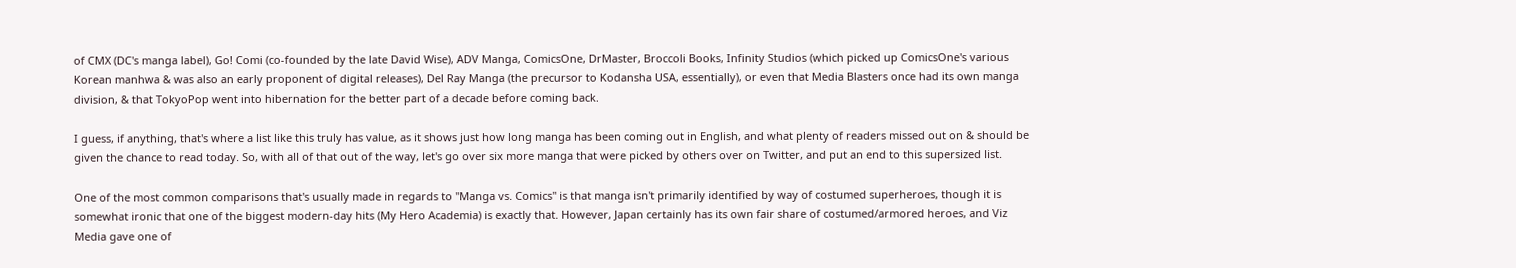of CMX (DC's manga label), Go! Comi (co-founded by the late David Wise), ADV Manga, ComicsOne, DrMaster, Broccoli Books, Infinity Studios (which picked up ComicsOne's various Korean manhwa & was also an early proponent of digital releases), Del Ray Manga (the precursor to Kodansha USA, essentially), or even that Media Blasters once had its own manga division, & that TokyoPop went into hibernation for the better part of a decade before coming back.

I guess, if anything, that's where a list like this truly has value, as it shows just how long manga has been coming out in English, and what plenty of readers missed out on & should be given the chance to read today. So, with all of that out of the way, let's go over six more manga that were picked by others over on Twitter, and put an end to this supersized list.

One of the most common comparisons that's usually made in regards to "Manga vs. Comics" is that manga isn't primarily identified by way of costumed superheroes, though it is somewhat ironic that one of the biggest modern-day hits (My Hero Academia) is exactly that. However, Japan certainly has its own fair share of costumed/armored heroes, and Viz Media gave one of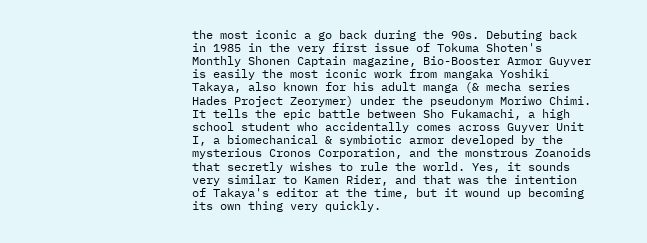the most iconic a go back during the 90s. Debuting back in 1985 in the very first issue of Tokuma Shoten's Monthly Shonen Captain magazine, Bio-Booster Armor Guyver is easily the most iconic work from mangaka Yoshiki Takaya, also known for his adult manga (& mecha series Hades Project Zeorymer) under the pseudonym Moriwo Chimi. It tells the epic battle between Sho Fukamachi, a high school student who accidentally comes across Guyver Unit I, a biomechanical & symbiotic armor developed by the mysterious Cronos Corporation, and the monstrous Zoanoids that secretly wishes to rule the world. Yes, it sounds very similar to Kamen Rider, and that was the intention of Takaya's editor at the time, but it wound up becoming its own thing very quickly.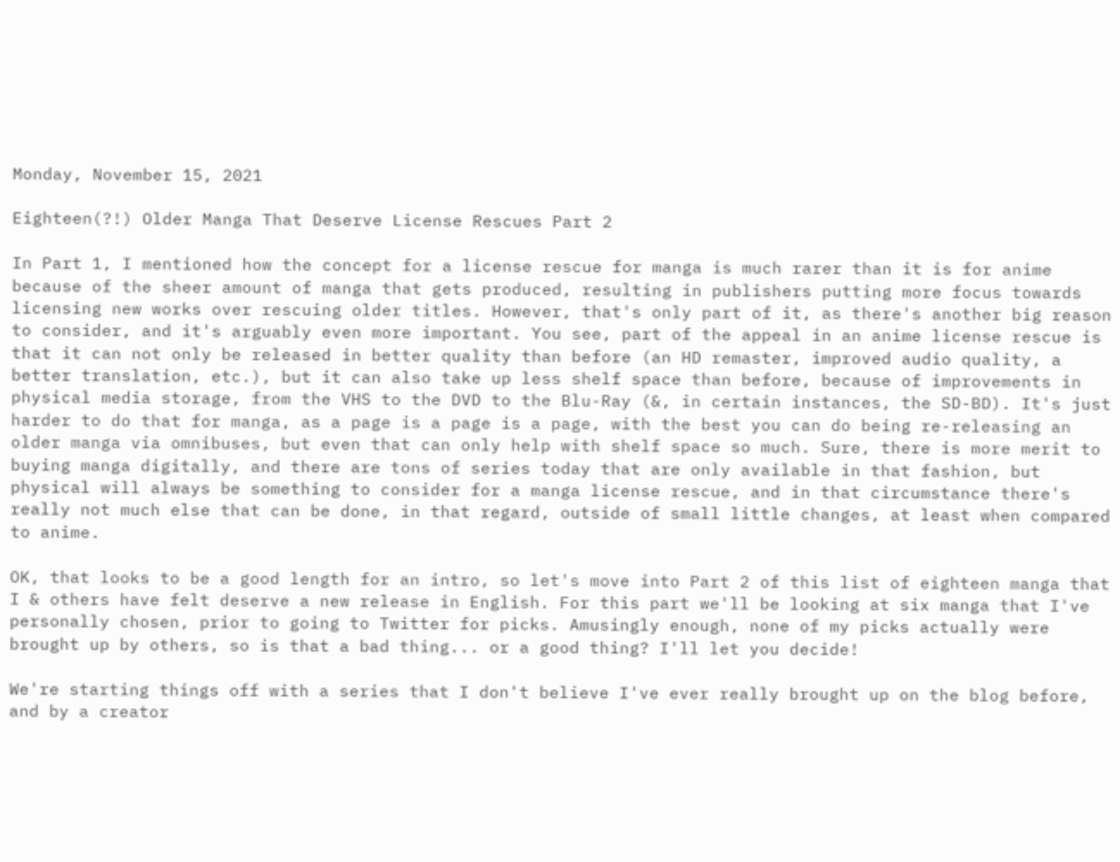Monday, November 15, 2021

Eighteen(?!) Older Manga That Deserve License Rescues Part 2

In Part 1, I mentioned how the concept for a license rescue for manga is much rarer than it is for anime because of the sheer amount of manga that gets produced, resulting in publishers putting more focus towards licensing new works over rescuing older titles. However, that's only part of it, as there's another big reason to consider, and it's arguably even more important. You see, part of the appeal in an anime license rescue is that it can not only be released in better quality than before (an HD remaster, improved audio quality, a better translation, etc.), but it can also take up less shelf space than before, because of improvements in physical media storage, from the VHS to the DVD to the Blu-Ray (&, in certain instances, the SD-BD). It's just harder to do that for manga, as a page is a page is a page, with the best you can do being re-releasing an older manga via omnibuses, but even that can only help with shelf space so much. Sure, there is more merit to buying manga digitally, and there are tons of series today that are only available in that fashion, but physical will always be something to consider for a manga license rescue, and in that circumstance there's really not much else that can be done, in that regard, outside of small little changes, at least when compared to anime.

OK, that looks to be a good length for an intro, so let's move into Part 2 of this list of eighteen manga that I & others have felt deserve a new release in English. For this part we'll be looking at six manga that I've personally chosen, prior to going to Twitter for picks. Amusingly enough, none of my picks actually were brought up by others, so is that a bad thing... or a good thing? I'll let you decide!

We're starting things off with a series that I don't believe I've ever really brought up on the blog before, and by a creator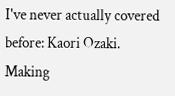I've never actually covered before: Kaori Ozaki. Making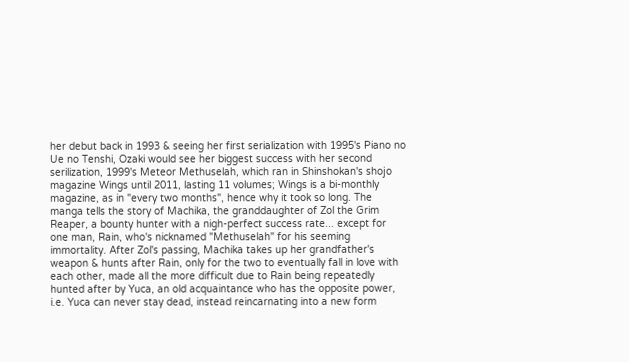her debut back in 1993 & seeing her first serialization with 1995's Piano no Ue no Tenshi, Ozaki would see her biggest success with her second serilization, 1999's Meteor Methuselah, which ran in Shinshokan's shojo magazine Wings until 2011, lasting 11 volumes; Wings is a bi-monthly magazine, as in "every two months", hence why it took so long. The manga tells the story of Machika, the granddaughter of Zol the Grim Reaper, a bounty hunter with a nigh-perfect success rate... except for one man, Rain, who's nicknamed "Methuselah" for his seeming immortality. After Zol's passing, Machika takes up her grandfather's weapon & hunts after Rain, only for the two to eventually fall in love with each other, made all the more difficult due to Rain being repeatedly hunted after by Yuca, an old acquaintance who has the opposite power, i.e. Yuca can never stay dead, instead reincarnating into a new form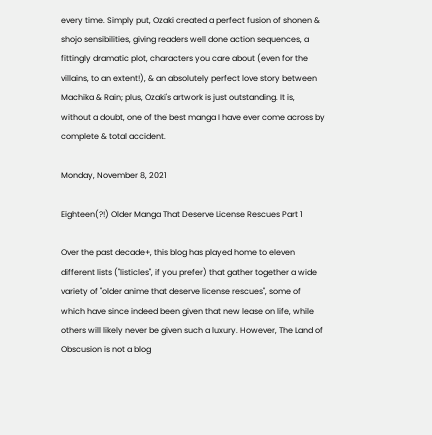every time. Simply put, Ozaki created a perfect fusion of shonen & shojo sensibilities, giving readers well done action sequences, a fittingly dramatic plot, characters you care about (even for the villains, to an extent!), & an absolutely perfect love story between Machika & Rain; plus, Ozaki's artwork is just outstanding. It is, without a doubt, one of the best manga I have ever come across by complete & total accident.

Monday, November 8, 2021

Eighteen(?!) Older Manga That Deserve License Rescues Part 1

Over the past decade+, this blog has played home to eleven different lists ("listicles", if you prefer) that gather together a wide variety of "older anime that deserve license rescues", some of which have since indeed been given that new lease on life, while others will likely never be given such a luxury. However, The Land of Obscusion is not a blog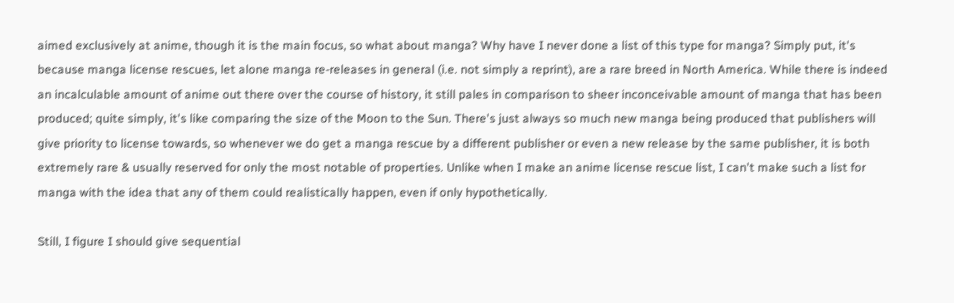aimed exclusively at anime, though it is the main focus, so what about manga? Why have I never done a list of this type for manga? Simply put, it's because manga license rescues, let alone manga re-releases in general (i.e. not simply a reprint), are a rare breed in North America. While there is indeed an incalculable amount of anime out there over the course of history, it still pales in comparison to sheer inconceivable amount of manga that has been produced; quite simply, it's like comparing the size of the Moon to the Sun. There's just always so much new manga being produced that publishers will give priority to license towards, so whenever we do get a manga rescue by a different publisher or even a new release by the same publisher, it is both extremely rare & usually reserved for only the most notable of properties. Unlike when I make an anime license rescue list, I can't make such a list for manga with the idea that any of them could realistically happen, even if only hypothetically.

Still, I figure I should give sequential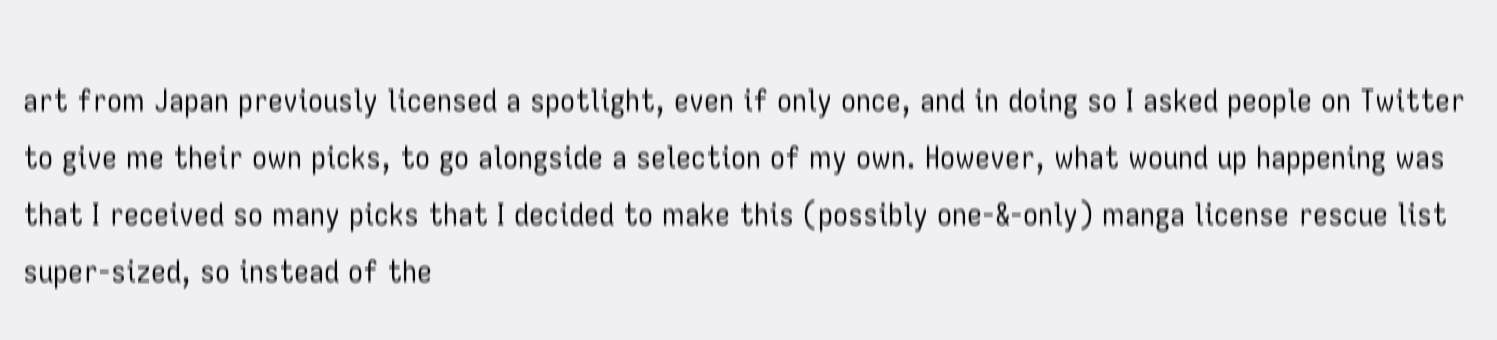art from Japan previously licensed a spotlight, even if only once, and in doing so I asked people on Twitter to give me their own picks, to go alongside a selection of my own. However, what wound up happening was that I received so many picks that I decided to make this (possibly one-&-only) manga license rescue list super-sized, so instead of the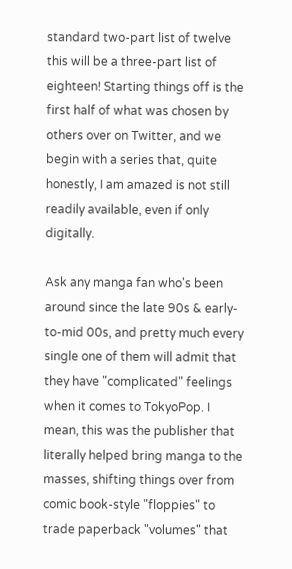standard two-part list of twelve this will be a three-part list of eighteen! Starting things off is the first half of what was chosen by others over on Twitter, and we begin with a series that, quite honestly, I am amazed is not still readily available, even if only digitally.

Ask any manga fan who's been around since the late 90s & early-to-mid 00s, and pretty much every single one of them will admit that they have "complicated" feelings when it comes to TokyoPop. I mean, this was the publisher that literally helped bring manga to the masses, shifting things over from comic book-style "floppies" to trade paperback "volumes" that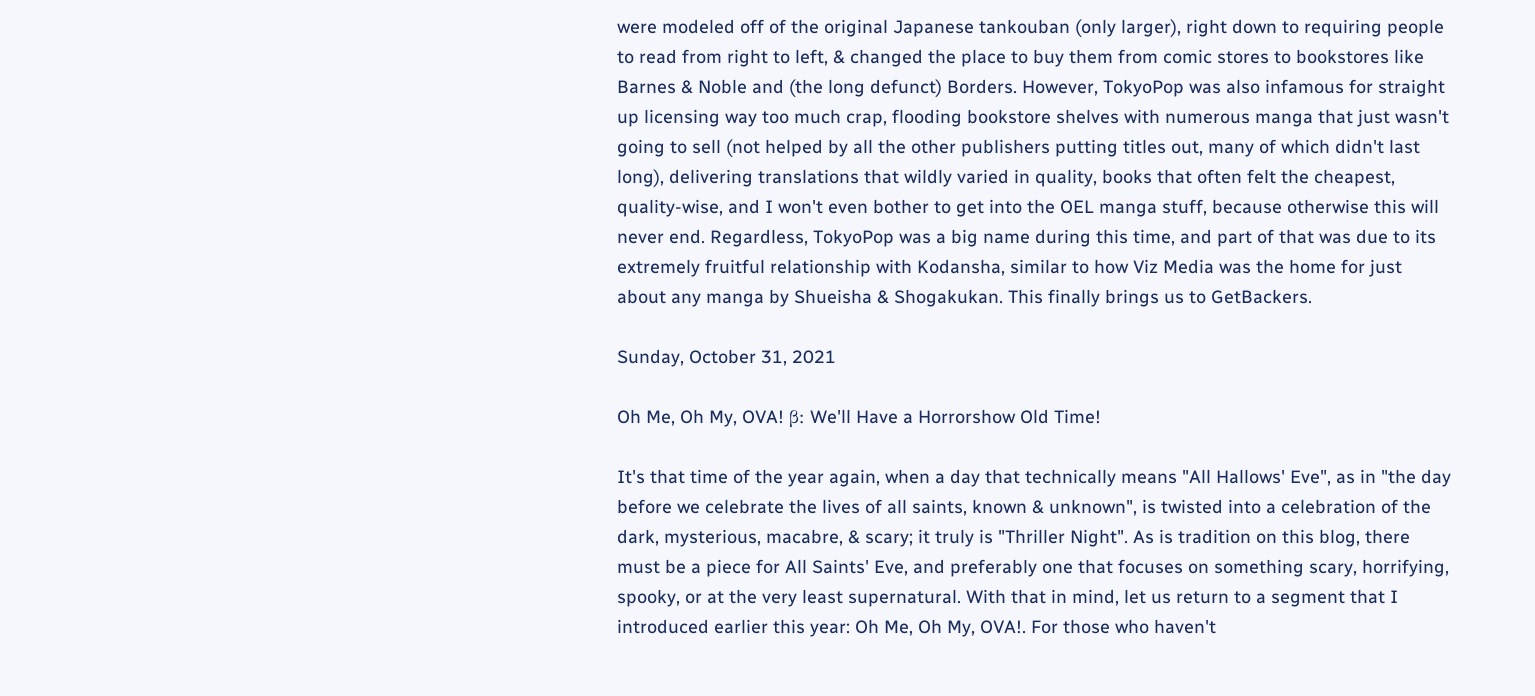were modeled off of the original Japanese tankouban (only larger), right down to requiring people to read from right to left, & changed the place to buy them from comic stores to bookstores like Barnes & Noble and (the long defunct) Borders. However, TokyoPop was also infamous for straight up licensing way too much crap, flooding bookstore shelves with numerous manga that just wasn't going to sell (not helped by all the other publishers putting titles out, many of which didn't last long), delivering translations that wildly varied in quality, books that often felt the cheapest, quality-wise, and I won't even bother to get into the OEL manga stuff, because otherwise this will never end. Regardless, TokyoPop was a big name during this time, and part of that was due to its extremely fruitful relationship with Kodansha, similar to how Viz Media was the home for just about any manga by Shueisha & Shogakukan. This finally brings us to GetBackers.

Sunday, October 31, 2021

Oh Me, Oh My, OVA! β: We'll Have a Horrorshow Old Time!

It's that time of the year again, when a day that technically means "All Hallows' Eve", as in "the day before we celebrate the lives of all saints, known & unknown", is twisted into a celebration of the dark, mysterious, macabre, & scary; it truly is "Thriller Night". As is tradition on this blog, there must be a piece for All Saints' Eve, and preferably one that focuses on something scary, horrifying, spooky, or at the very least supernatural. With that in mind, let us return to a segment that I introduced earlier this year: Oh Me, Oh My, OVA!. For those who haven't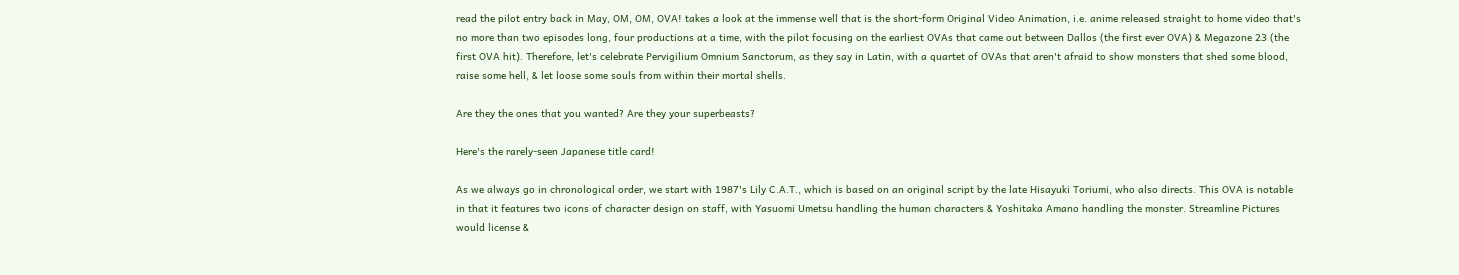read the pilot entry back in May, OM, OM, OVA! takes a look at the immense well that is the short-form Original Video Animation, i.e. anime released straight to home video that's no more than two episodes long, four productions at a time, with the pilot focusing on the earliest OVAs that came out between Dallos (the first ever OVA) & Megazone 23 (the first OVA hit). Therefore, let's celebrate Pervigilium Omnium Sanctorum, as they say in Latin, with a quartet of OVAs that aren't afraid to show monsters that shed some blood, raise some hell, & let loose some souls from within their mortal shells.

Are they the ones that you wanted? Are they your superbeasts?

Here's the rarely-seen Japanese title card!

As we always go in chronological order, we start with 1987's Lily C.A.T., which is based on an original script by the late Hisayuki Toriumi, who also directs. This OVA is notable in that it features two icons of character design on staff, with Yasuomi Umetsu handling the human characters & Yoshitaka Amano handling the monster. Streamline Pictures would license &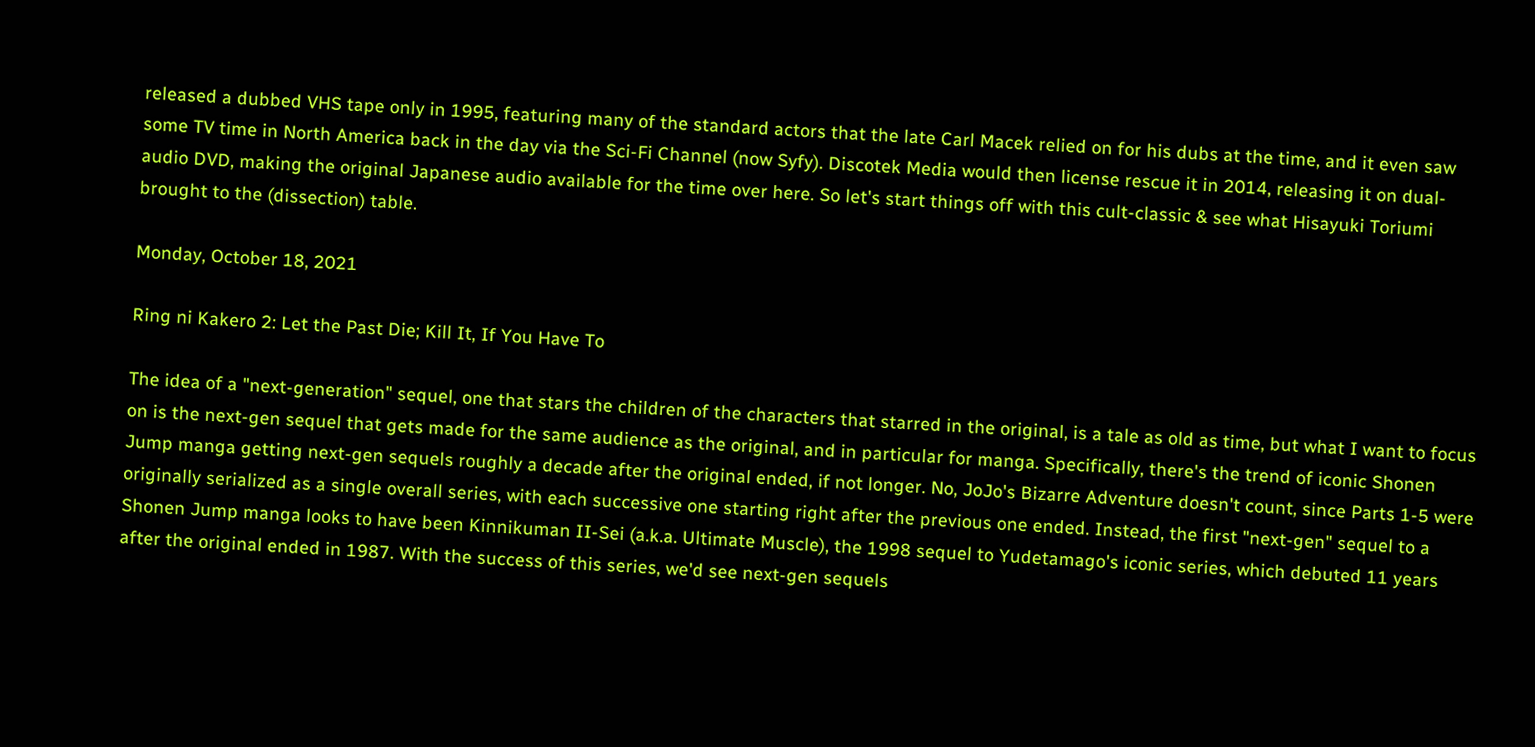released a dubbed VHS tape only in 1995, featuring many of the standard actors that the late Carl Macek relied on for his dubs at the time, and it even saw some TV time in North America back in the day via the Sci-Fi Channel (now Syfy). Discotek Media would then license rescue it in 2014, releasing it on dual-audio DVD, making the original Japanese audio available for the time over here. So let's start things off with this cult-classic & see what Hisayuki Toriumi brought to the (dissection) table.

Monday, October 18, 2021

Ring ni Kakero 2: Let the Past Die; Kill It, If You Have To

The idea of a "next-generation" sequel, one that stars the children of the characters that starred in the original, is a tale as old as time, but what I want to focus on is the next-gen sequel that gets made for the same audience as the original, and in particular for manga. Specifically, there's the trend of iconic Shonen Jump manga getting next-gen sequels roughly a decade after the original ended, if not longer. No, JoJo's Bizarre Adventure doesn't count, since Parts 1-5 were originally serialized as a single overall series, with each successive one starting right after the previous one ended. Instead, the first "next-gen" sequel to a Shonen Jump manga looks to have been Kinnikuman II-Sei (a.k.a. Ultimate Muscle), the 1998 sequel to Yudetamago's iconic series, which debuted 11 years after the original ended in 1987. With the success of this series, we'd see next-gen sequels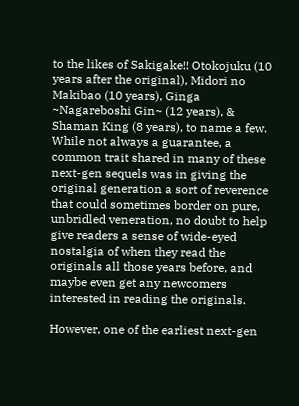to the likes of Sakigake!! Otokojuku (10 years after the original), Midori no Makibao (10 years), Ginga ~Nagareboshi Gin~ (12 years), & Shaman King (8 years), to name a few. While not always a guarantee, a common trait shared in many of these next-gen sequels was in giving the original generation a sort of reverence that could sometimes border on pure, unbridled veneration, no doubt to help give readers a sense of wide-eyed nostalgia of when they read the originals all those years before, and maybe even get any newcomers interested in reading the originals.

However, one of the earliest next-gen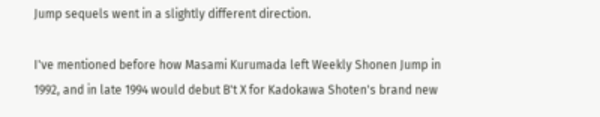Jump sequels went in a slightly different direction.

I've mentioned before how Masami Kurumada left Weekly Shonen Jump in 1992, and in late 1994 would debut B't X for Kadokawa Shoten's brand new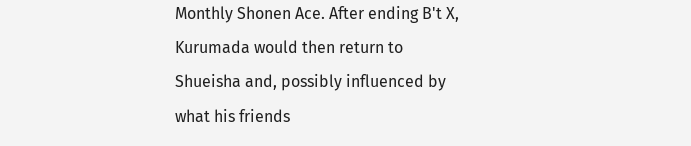Monthly Shonen Ace. After ending B't X, Kurumada would then return to Shueisha and, possibly influenced by what his friends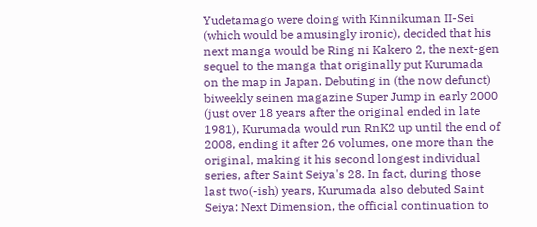Yudetamago were doing with Kinnikuman II-Sei (which would be amusingly ironic), decided that his next manga would be Ring ni Kakero 2, the next-gen sequel to the manga that originally put Kurumada on the map in Japan. Debuting in (the now defunct) biweekly seinen magazine Super Jump in early 2000 (just over 18 years after the original ended in late 1981), Kurumada would run RnK2 up until the end of 2008, ending it after 26 volumes, one more than the original, making it his second longest individual series, after Saint Seiya's 28. In fact, during those last two(-ish) years, Kurumada also debuted Saint Seiya: Next Dimension, the official continuation to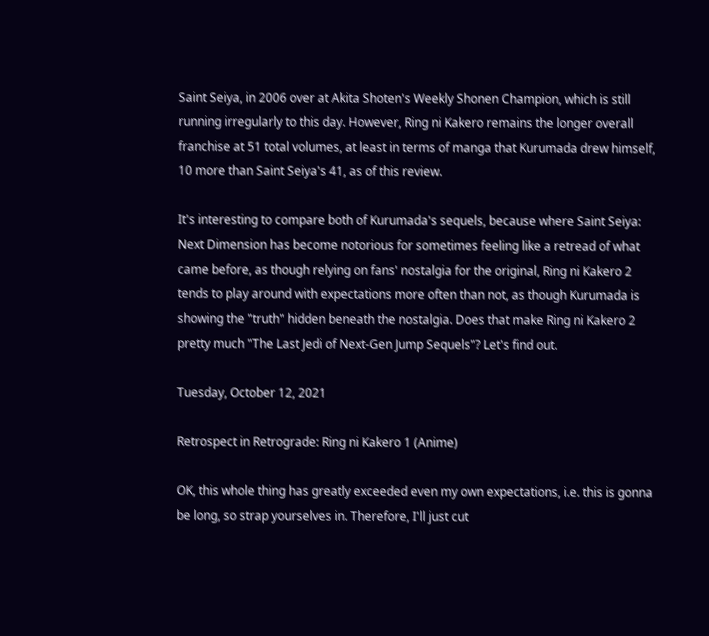Saint Seiya, in 2006 over at Akita Shoten's Weekly Shonen Champion, which is still running irregularly to this day. However, Ring ni Kakero remains the longer overall franchise at 51 total volumes, at least in terms of manga that Kurumada drew himself, 10 more than Saint Seiya's 41, as of this review.

It's interesting to compare both of Kurumada's sequels, because where Saint Seiya: Next Dimension has become notorious for sometimes feeling like a retread of what came before, as though relying on fans' nostalgia for the original, Ring ni Kakero 2 tends to play around with expectations more often than not, as though Kurumada is showing the "truth" hidden beneath the nostalgia. Does that make Ring ni Kakero 2 pretty much "The Last Jedi of Next-Gen Jump Sequels"? Let's find out.

Tuesday, October 12, 2021

Retrospect in Retrograde: Ring ni Kakero 1 (Anime)

OK, this whole thing has greatly exceeded even my own expectations, i.e. this is gonna be long, so strap yourselves in. Therefore, I'll just cut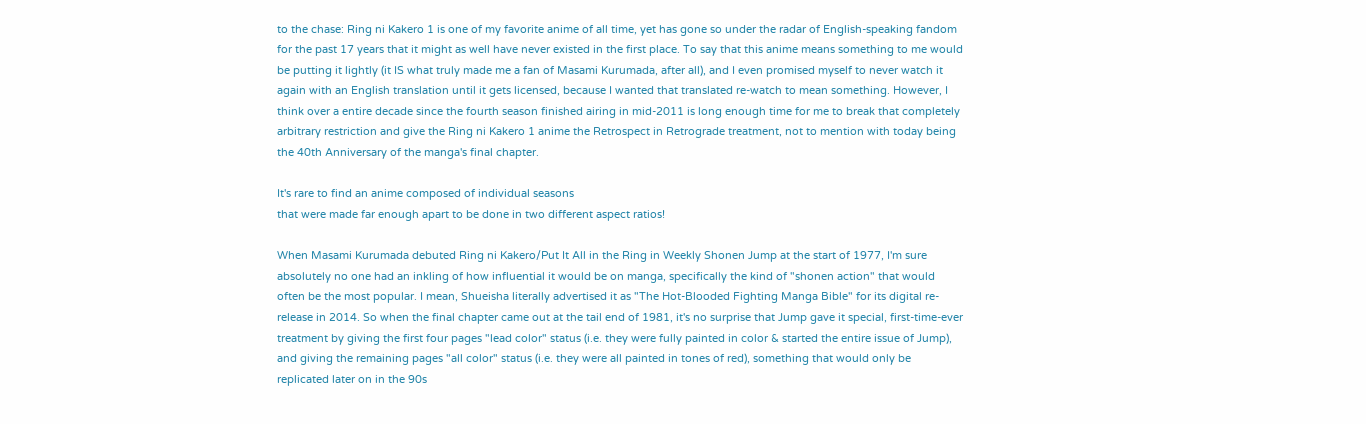to the chase: Ring ni Kakero 1 is one of my favorite anime of all time, yet has gone so under the radar of English-speaking fandom for the past 17 years that it might as well have never existed in the first place. To say that this anime means something to me would be putting it lightly (it IS what truly made me a fan of Masami Kurumada, after all), and I even promised myself to never watch it again with an English translation until it gets licensed, because I wanted that translated re-watch to mean something. However, I think over a entire decade since the fourth season finished airing in mid-2011 is long enough time for me to break that completely arbitrary restriction and give the Ring ni Kakero 1 anime the Retrospect in Retrograde treatment, not to mention with today being the 40th Anniversary of the manga's final chapter.

It's rare to find an anime composed of individual seasons
that were made far enough apart to be done in two different aspect ratios!

When Masami Kurumada debuted Ring ni Kakero/Put It All in the Ring in Weekly Shonen Jump at the start of 1977, I'm sure absolutely no one had an inkling of how influential it would be on manga, specifically the kind of "shonen action" that would often be the most popular. I mean, Shueisha literally advertised it as "The Hot-Blooded Fighting Manga Bible" for its digital re-release in 2014. So when the final chapter came out at the tail end of 1981, it's no surprise that Jump gave it special, first-time-ever treatment by giving the first four pages "lead color" status (i.e. they were fully painted in color & started the entire issue of Jump), and giving the remaining pages "all color" status (i.e. they were all painted in tones of red), something that would only be replicated later on in the 90s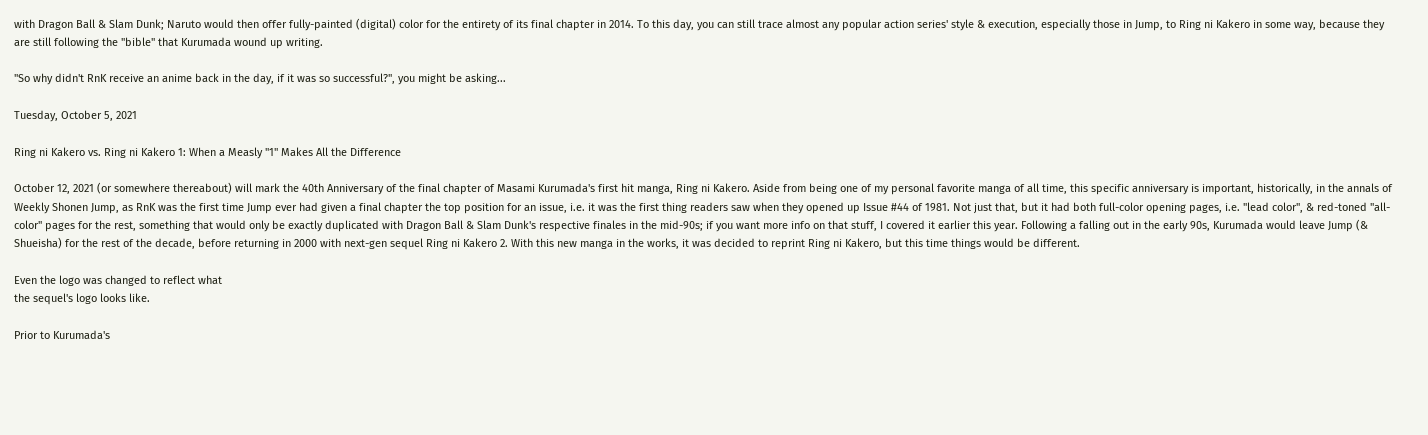with Dragon Ball & Slam Dunk; Naruto would then offer fully-painted (digital) color for the entirety of its final chapter in 2014. To this day, you can still trace almost any popular action series' style & execution, especially those in Jump, to Ring ni Kakero in some way, because they are still following the "bible" that Kurumada wound up writing.

"So why didn't RnK receive an anime back in the day, if it was so successful?", you might be asking...

Tuesday, October 5, 2021

Ring ni Kakero vs. Ring ni Kakero 1: When a Measly "1" Makes All the Difference

October 12, 2021 (or somewhere thereabout) will mark the 40th Anniversary of the final chapter of Masami Kurumada's first hit manga, Ring ni Kakero. Aside from being one of my personal favorite manga of all time, this specific anniversary is important, historically, in the annals of Weekly Shonen Jump, as RnK was the first time Jump ever had given a final chapter the top position for an issue, i.e. it was the first thing readers saw when they opened up Issue #44 of 1981. Not just that, but it had both full-color opening pages, i.e. "lead color", & red-toned "all-color" pages for the rest, something that would only be exactly duplicated with Dragon Ball & Slam Dunk's respective finales in the mid-90s; if you want more info on that stuff, I covered it earlier this year. Following a falling out in the early 90s, Kurumada would leave Jump (& Shueisha) for the rest of the decade, before returning in 2000 with next-gen sequel Ring ni Kakero 2. With this new manga in the works, it was decided to reprint Ring ni Kakero, but this time things would be different.

Even the logo was changed to reflect what
the sequel's logo looks like.

Prior to Kurumada's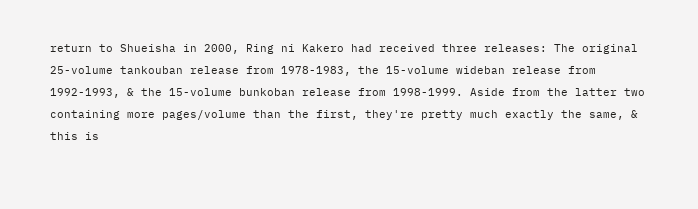return to Shueisha in 2000, Ring ni Kakero had received three releases: The original 25-volume tankouban release from 1978-1983, the 15-volume wideban release from 1992-1993, & the 15-volume bunkoban release from 1998-1999. Aside from the latter two containing more pages/volume than the first, they're pretty much exactly the same, & this is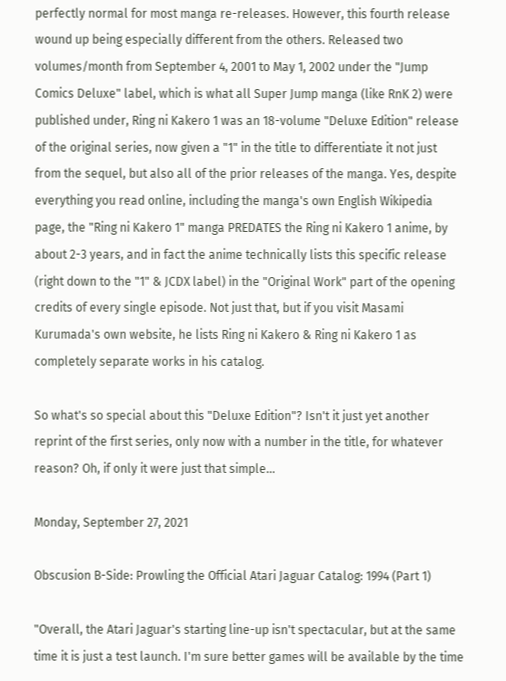perfectly normal for most manga re-releases. However, this fourth release wound up being especially different from the others. Released two volumes/month from September 4, 2001 to May 1, 2002 under the "Jump Comics Deluxe" label, which is what all Super Jump manga (like RnK 2) were published under, Ring ni Kakero 1 was an 18-volume "Deluxe Edition" release of the original series, now given a "1" in the title to differentiate it not just from the sequel, but also all of the prior releases of the manga. Yes, despite everything you read online, including the manga's own English Wikipedia page, the "Ring ni Kakero 1" manga PREDATES the Ring ni Kakero 1 anime, by about 2-3 years, and in fact the anime technically lists this specific release (right down to the "1" & JCDX label) in the "Original Work" part of the opening credits of every single episode. Not just that, but if you visit Masami Kurumada's own website, he lists Ring ni Kakero & Ring ni Kakero 1 as completely separate works in his catalog.

So what's so special about this "Deluxe Edition"? Isn't it just yet another reprint of the first series, only now with a number in the title, for whatever reason? Oh, if only it were just that simple...

Monday, September 27, 2021

Obscusion B-Side: Prowling the Official Atari Jaguar Catalog: 1994 (Part 1)

"Overall, the Atari Jaguar's starting line-up isn't spectacular, but at the same time it is just a test launch. I'm sure better games will be available by the time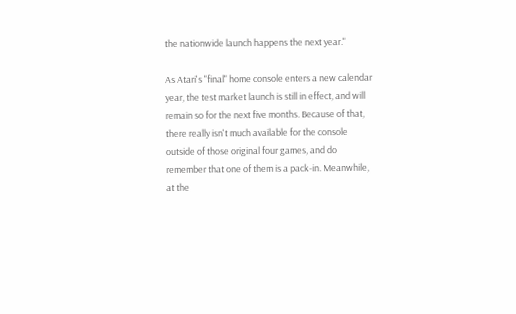the nationwide launch happens the next year."

As Atari's "final" home console enters a new calendar year, the test market launch is still in effect, and will remain so for the next five months. Because of that, there really isn't much available for the console outside of those original four games, and do remember that one of them is a pack-in. Meanwhile, at the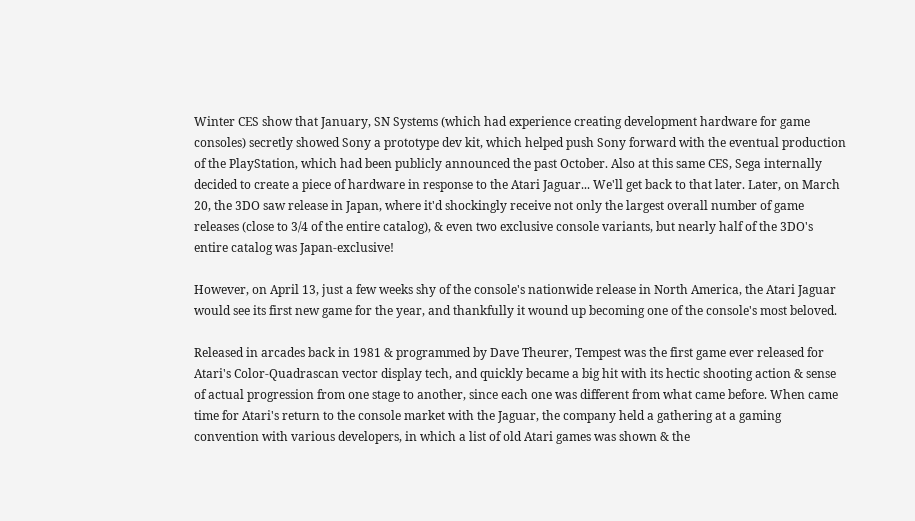Winter CES show that January, SN Systems (which had experience creating development hardware for game consoles) secretly showed Sony a prototype dev kit, which helped push Sony forward with the eventual production of the PlayStation, which had been publicly announced the past October. Also at this same CES, Sega internally decided to create a piece of hardware in response to the Atari Jaguar... We'll get back to that later. Later, on March 20, the 3DO saw release in Japan, where it'd shockingly receive not only the largest overall number of game releases (close to 3/4 of the entire catalog), & even two exclusive console variants, but nearly half of the 3DO's entire catalog was Japan-exclusive!

However, on April 13, just a few weeks shy of the console's nationwide release in North America, the Atari Jaguar would see its first new game for the year, and thankfully it wound up becoming one of the console's most beloved.

Released in arcades back in 1981 & programmed by Dave Theurer, Tempest was the first game ever released for Atari's Color-Quadrascan vector display tech, and quickly became a big hit with its hectic shooting action & sense of actual progression from one stage to another, since each one was different from what came before. When came time for Atari's return to the console market with the Jaguar, the company held a gathering at a gaming convention with various developers, in which a list of old Atari games was shown & the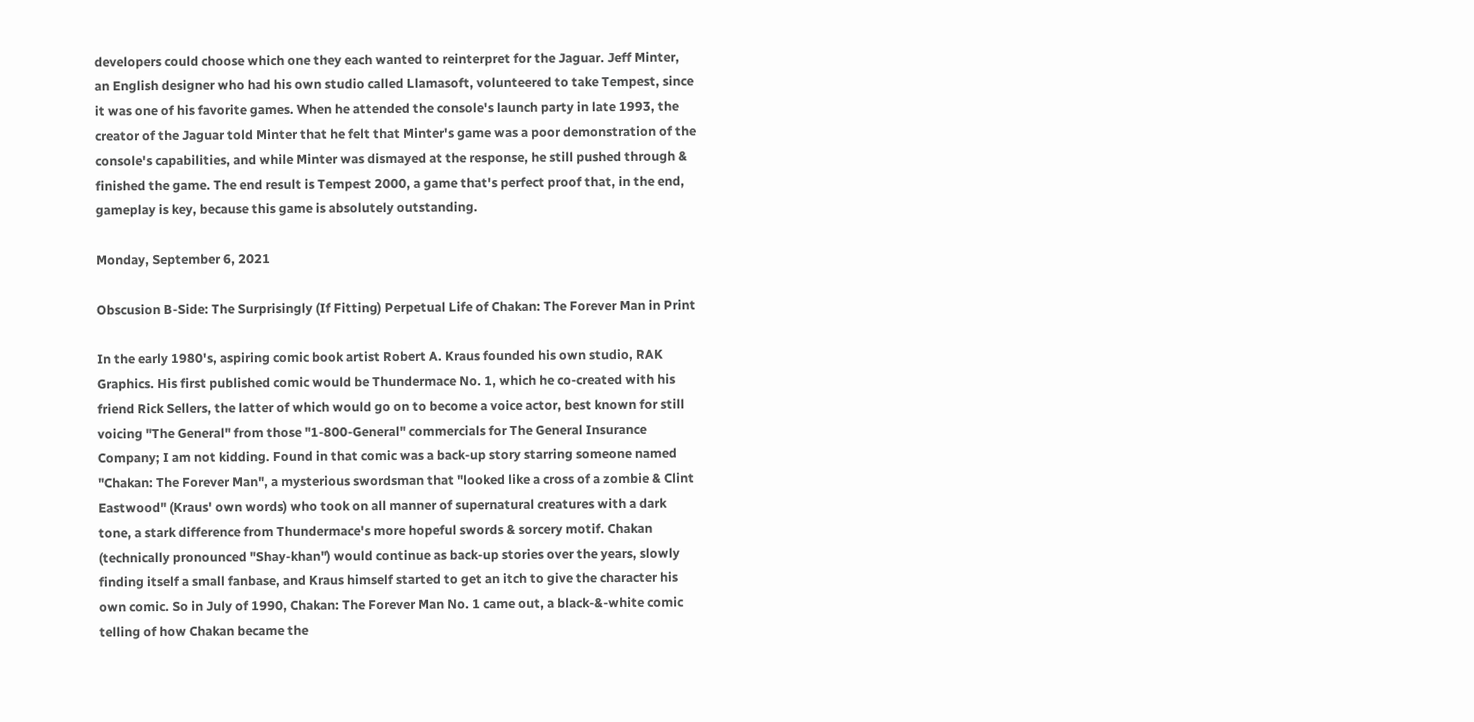developers could choose which one they each wanted to reinterpret for the Jaguar. Jeff Minter, an English designer who had his own studio called Llamasoft, volunteered to take Tempest, since it was one of his favorite games. When he attended the console's launch party in late 1993, the creator of the Jaguar told Minter that he felt that Minter's game was a poor demonstration of the console's capabilities, and while Minter was dismayed at the response, he still pushed through & finished the game. The end result is Tempest 2000, a game that's perfect proof that, in the end, gameplay is key, because this game is absolutely outstanding.

Monday, September 6, 2021

Obscusion B-Side: The Surprisingly (If Fitting) Perpetual Life of Chakan: The Forever Man in Print

In the early 1980's, aspiring comic book artist Robert A. Kraus founded his own studio, RAK Graphics. His first published comic would be Thundermace No. 1, which he co-created with his friend Rick Sellers, the latter of which would go on to become a voice actor, best known for still voicing "The General" from those "1-800-General" commercials for The General Insurance Company; I am not kidding. Found in that comic was a back-up story starring someone named "Chakan: The Forever Man", a mysterious swordsman that "looked like a cross of a zombie & Clint Eastwood" (Kraus' own words) who took on all manner of supernatural creatures with a dark tone, a stark difference from Thundermace's more hopeful swords & sorcery motif. Chakan (technically pronounced "Shay-khan") would continue as back-up stories over the years, slowly finding itself a small fanbase, and Kraus himself started to get an itch to give the character his own comic. So in July of 1990, Chakan: The Forever Man No. 1 came out, a black-&-white comic telling of how Chakan became the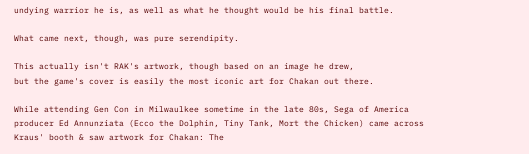undying warrior he is, as well as what he thought would be his final battle.

What came next, though, was pure serendipity.

This actually isn't RAK's artwork, though based on an image he drew,
but the game's cover is easily the most iconic art for Chakan out there.

While attending Gen Con in Milwaulkee sometime in the late 80s, Sega of America producer Ed Annunziata (Ecco the Dolphin, Tiny Tank, Mort the Chicken) came across Kraus' booth & saw artwork for Chakan: The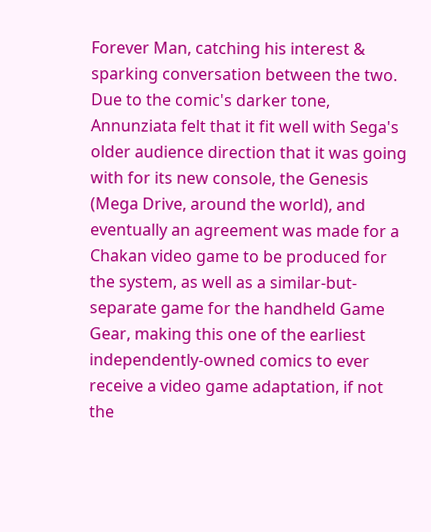Forever Man, catching his interest & sparking conversation between the two. Due to the comic's darker tone, Annunziata felt that it fit well with Sega's older audience direction that it was going with for its new console, the Genesis (Mega Drive, around the world), and eventually an agreement was made for a Chakan video game to be produced for the system, as well as a similar-but-separate game for the handheld Game Gear, making this one of the earliest independently-owned comics to ever receive a video game adaptation, if not the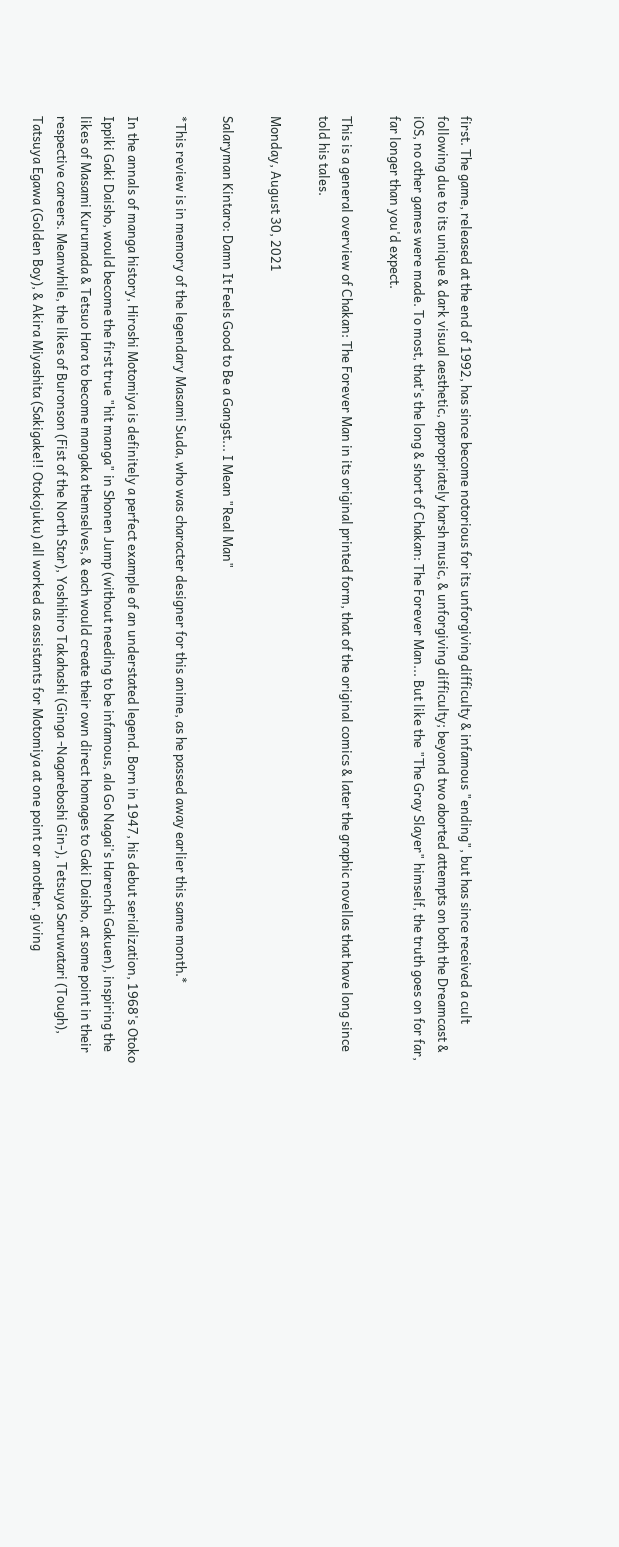first. The game, released at the end of 1992, has since become notorious for its unforgiving difficulty & infamous "ending", but has since received a cult following due to its unique & dark visual aesthetic, appropriately harsh music, & unforgiving difficulty; beyond two aborted attempts on both the Dreamcast & iOS, no other games were made. To most, that's the long & short of Chakan: The Forever Man... But like the "The Gray Slayer" himself, the truth goes on for far, far longer than you'd expect.

This is a general overview of Chakan: The Forever Man in its original printed form, that of the original comics & later the graphic novellas that have long since told his tales.

Monday, August 30, 2021

Salaryman Kintaro: Damn It Feels Good to Be a Gangst... I Mean "Real Man"

*This review is in memory of the legendary Masami Suda, who was character designer for this anime, as he passed away earlier this same month.*

In the annals of manga history, Hiroshi Motomiya is definitely a perfect example of an understated legend. Born in 1947, his debut serialization, 1968's Otoko Ippiki Gaki Daisho, would become the first true "hit manga" in Shonen Jump (without needing to be infamous, ala Go Nagai's Harenchi Gakuen), inspiring the likes of Masami Kurumada & Tetsuo Hara to become mangaka themselves, & each would create their own direct homages to Gaki Daisho, at some point in their respective careers. Meanwhile, the likes of Buronson (Fist of the North Star), Yoshihiro Takahashi (Ginga -Nagareboshi Gin-), Tetsuya Saruwatari (Tough), Tatsuya Egawa (Golden Boy), & Akira Miyashita (Sakigake!! Otokojuku) all worked as assistants for Motomiya at one point or another, giving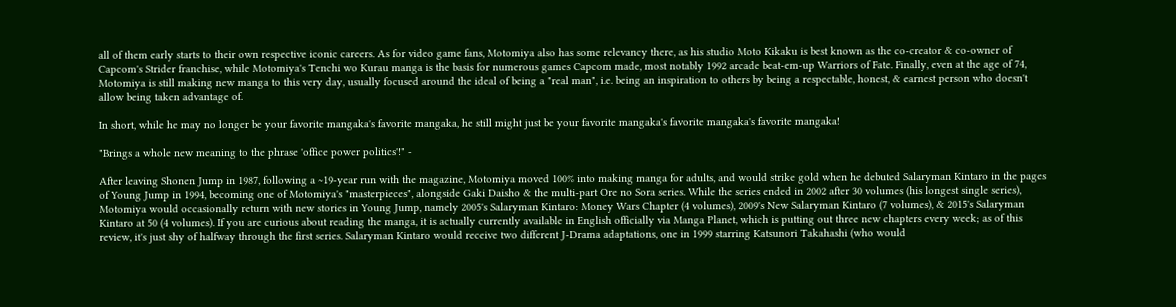all of them early starts to their own respective iconic careers. As for video game fans, Motomiya also has some relevancy there, as his studio Moto Kikaku is best known as the co-creator & co-owner of Capcom's Strider franchise, while Motomiya's Tenchi wo Kurau manga is the basis for numerous games Capcom made, most notably 1992 arcade beat-em-up Warriors of Fate. Finally, even at the age of 74, Motomiya is still making new manga to this very day, usually focused around the ideal of being a "real man", i.e. being an inspiration to others by being a respectable, honest, & earnest person who doesn't allow being taken advantage of.

In short, while he may no longer be your favorite mangaka's favorite mangaka, he still might just be your favorite mangaka's favorite mangaka's favorite mangaka!

"Brings a whole new meaning to the phrase 'office power politics'!" -

After leaving Shonen Jump in 1987, following a ~19-year run with the magazine, Motomiya moved 100% into making manga for adults, and would strike gold when he debuted Salaryman Kintaro in the pages of Young Jump in 1994, becoming one of Motomiya's "masterpieces", alongside Gaki Daisho & the multi-part Ore no Sora series. While the series ended in 2002 after 30 volumes (his longest single series), Motomiya would occasionally return with new stories in Young Jump, namely 2005's Salaryman Kintaro: Money Wars Chapter (4 volumes), 2009's New Salaryman Kintaro (7 volumes), & 2015's Salaryman Kintaro at 50 (4 volumes). If you are curious about reading the manga, it is actually currently available in English officially via Manga Planet, which is putting out three new chapters every week; as of this review, it's just shy of halfway through the first series. Salaryman Kintaro would receive two different J-Drama adaptations, one in 1999 starring Katsunori Takahashi (who would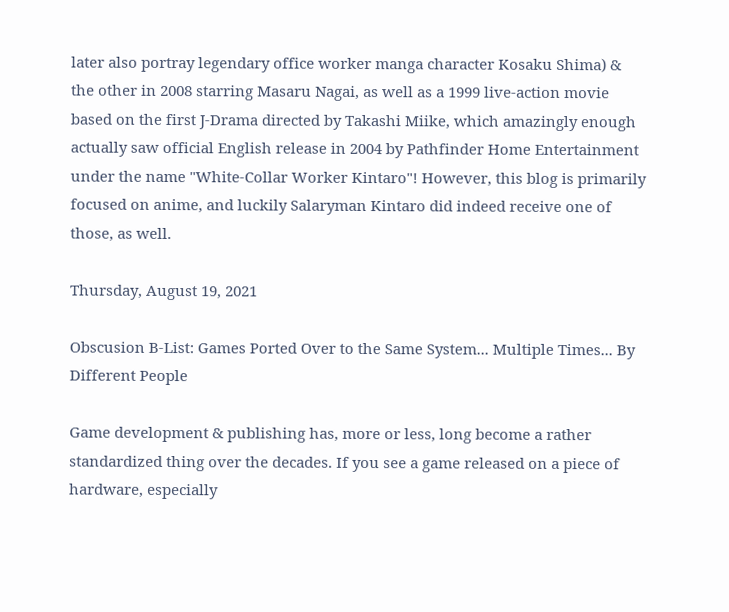later also portray legendary office worker manga character Kosaku Shima) & the other in 2008 starring Masaru Nagai, as well as a 1999 live-action movie based on the first J-Drama directed by Takashi Miike, which amazingly enough actually saw official English release in 2004 by Pathfinder Home Entertainment under the name "White-Collar Worker Kintaro"! However, this blog is primarily focused on anime, and luckily Salaryman Kintaro did indeed receive one of those, as well.

Thursday, August 19, 2021

Obscusion B-List: Games Ported Over to the Same System... Multiple Times... By Different People

Game development & publishing has, more or less, long become a rather standardized thing over the decades. If you see a game released on a piece of hardware, especially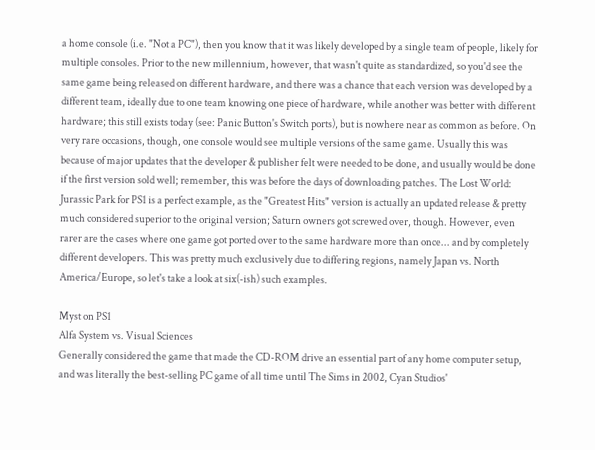a home console (i.e. "Not a PC"), then you know that it was likely developed by a single team of people, likely for multiple consoles. Prior to the new millennium, however, that wasn't quite as standardized, so you'd see the same game being released on different hardware, and there was a chance that each version was developed by a different team, ideally due to one team knowing one piece of hardware, while another was better with different hardware; this still exists today (see: Panic Button's Switch ports), but is nowhere near as common as before. On very rare occasions, though, one console would see multiple versions of the same game. Usually this was because of major updates that the developer & publisher felt were needed to be done, and usually would be done if the first version sold well; remember, this was before the days of downloading patches. The Lost World: Jurassic Park for PS1 is a perfect example, as the "Greatest Hits" version is actually an updated release & pretty much considered superior to the original version; Saturn owners got screwed over, though. However, even rarer are the cases where one game got ported over to the same hardware more than once... and by completely different developers. This was pretty much exclusively due to differing regions, namely Japan vs. North America/Europe, so let's take a look at six(-ish) such examples.

Myst on PS1
Alfa System vs. Visual Sciences
Generally considered the game that made the CD-ROM drive an essential part of any home computer setup, and was literally the best-selling PC game of all time until The Sims in 2002, Cyan Studios'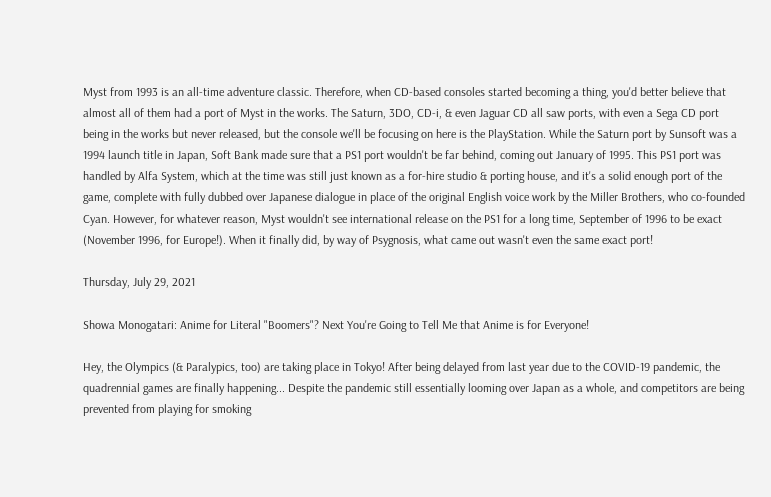Myst from 1993 is an all-time adventure classic. Therefore, when CD-based consoles started becoming a thing, you'd better believe that almost all of them had a port of Myst in the works. The Saturn, 3DO, CD-i, & even Jaguar CD all saw ports, with even a Sega CD port being in the works but never released, but the console we'll be focusing on here is the PlayStation. While the Saturn port by Sunsoft was a 1994 launch title in Japan, Soft Bank made sure that a PS1 port wouldn't be far behind, coming out January of 1995. This PS1 port was handled by Alfa System, which at the time was still just known as a for-hire studio & porting house, and it's a solid enough port of the game, complete with fully dubbed over Japanese dialogue in place of the original English voice work by the Miller Brothers, who co-founded Cyan. However, for whatever reason, Myst wouldn't see international release on the PS1 for a long time, September of 1996 to be exact (November 1996, for Europe!). When it finally did, by way of Psygnosis, what came out wasn't even the same exact port!

Thursday, July 29, 2021

Showa Monogatari: Anime for Literal "Boomers"? Next You're Going to Tell Me that Anime is for Everyone!

Hey, the Olympics (& Paralypics, too) are taking place in Tokyo! After being delayed from last year due to the COVID-19 pandemic, the quadrennial games are finally happening... Despite the pandemic still essentially looming over Japan as a whole, and competitors are being prevented from playing for smoking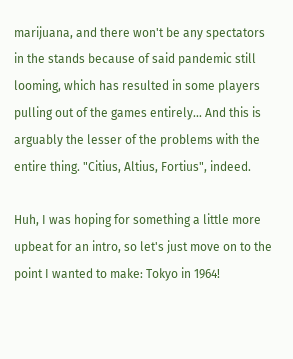marijuana, and there won't be any spectators in the stands because of said pandemic still looming, which has resulted in some players pulling out of the games entirely... And this is arguably the lesser of the problems with the entire thing. "Citius, Altius, Fortius", indeed.

Huh, I was hoping for something a little more upbeat for an intro, so let's just move on to the point I wanted to make: Tokyo in 1964!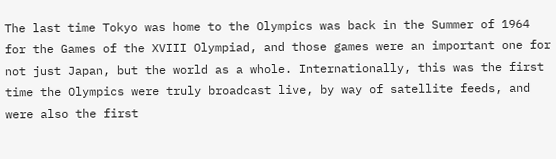The last time Tokyo was home to the Olympics was back in the Summer of 1964 for the Games of the XVIII Olympiad, and those games were an important one for not just Japan, but the world as a whole. Internationally, this was the first time the Olympics were truly broadcast live, by way of satellite feeds, and were also the first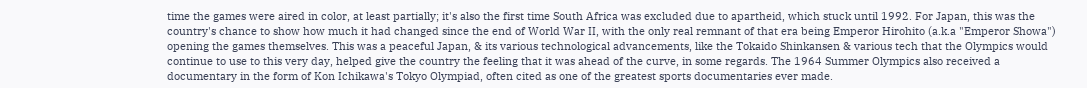time the games were aired in color, at least partially; it's also the first time South Africa was excluded due to apartheid, which stuck until 1992. For Japan, this was the country's chance to show how much it had changed since the end of World War II, with the only real remnant of that era being Emperor Hirohito (a.k.a "Emperor Showa") opening the games themselves. This was a peaceful Japan, & its various technological advancements, like the Tokaido Shinkansen & various tech that the Olympics would continue to use to this very day, helped give the country the feeling that it was ahead of the curve, in some regards. The 1964 Summer Olympics also received a documentary in the form of Kon Ichikawa's Tokyo Olympiad, often cited as one of the greatest sports documentaries ever made.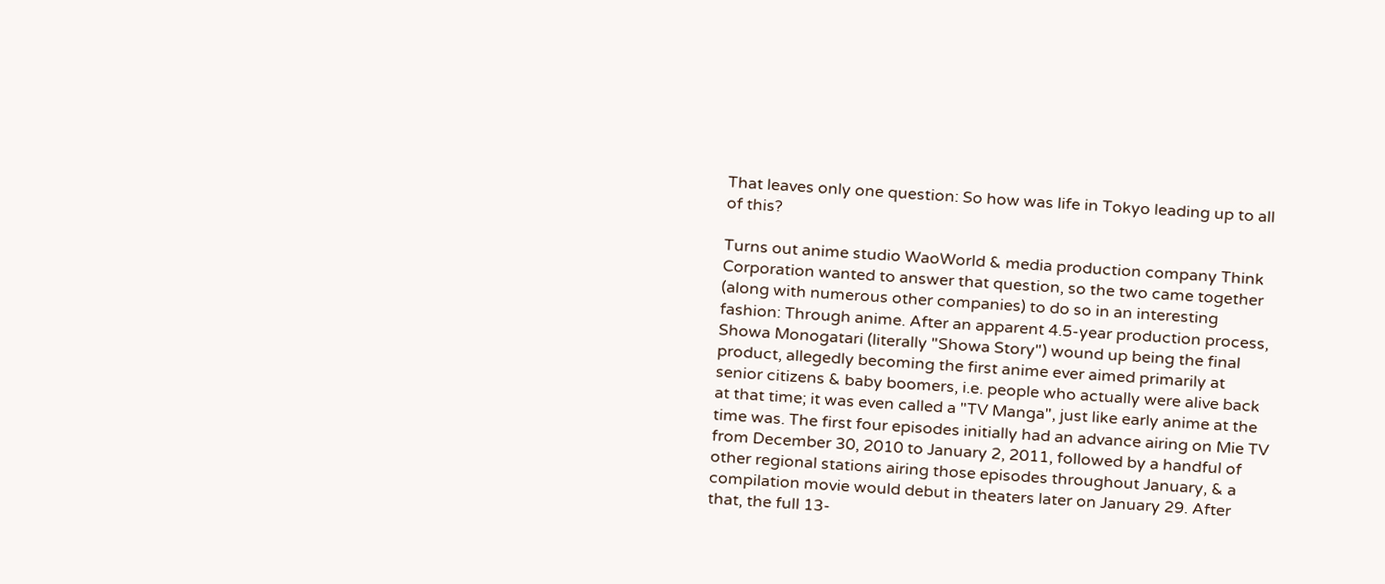That leaves only one question: So how was life in Tokyo leading up to all of this?

Turns out anime studio WaoWorld & media production company Think Corporation wanted to answer that question, so the two came together (along with numerous other companies) to do so in an interesting fashion: Through anime. After an apparent 4.5-year production process, Showa Monogatari (literally "Showa Story") wound up being the final product, allegedly becoming the first anime ever aimed primarily at senior citizens & baby boomers, i.e. people who actually were alive back at that time; it was even called a "TV Manga", just like early anime at the time was. The first four episodes initially had an advance airing on Mie TV from December 30, 2010 to January 2, 2011, followed by a handful of other regional stations airing those episodes throughout January, & a compilation movie would debut in theaters later on January 29. After that, the full 13-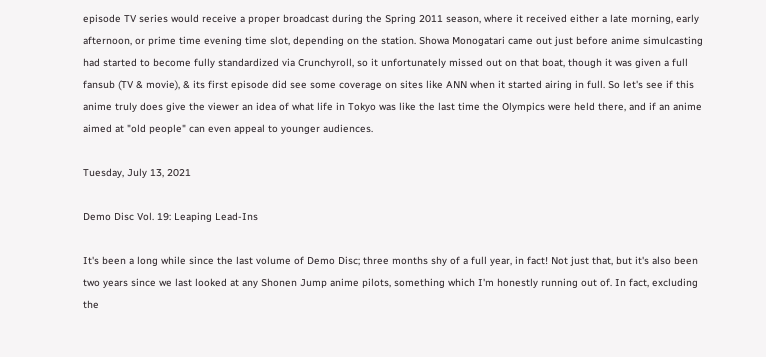episode TV series would receive a proper broadcast during the Spring 2011 season, where it received either a late morning, early afternoon, or prime time evening time slot, depending on the station. Showa Monogatari came out just before anime simulcasting had started to become fully standardized via Crunchyroll, so it unfortunately missed out on that boat, though it was given a full fansub (TV & movie), & its first episode did see some coverage on sites like ANN when it started airing in full. So let's see if this anime truly does give the viewer an idea of what life in Tokyo was like the last time the Olympics were held there, and if an anime aimed at "old people" can even appeal to younger audiences.

Tuesday, July 13, 2021

Demo Disc Vol. 19: Leaping Lead-Ins

It's been a long while since the last volume of Demo Disc; three months shy of a full year, in fact! Not just that, but it's also been two years since we last looked at any Shonen Jump anime pilots, something which I'm honestly running out of. In fact, excluding the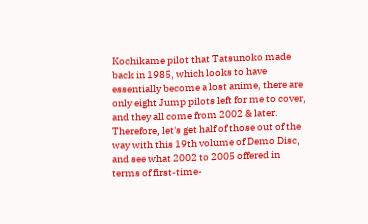Kochikame pilot that Tatsunoko made back in 1985, which looks to have essentially become a lost anime, there are only eight Jump pilots left for me to cover, and they all come from 2002 & later. Therefore, let's get half of those out of the way with this 19th volume of Demo Disc, and see what 2002 to 2005 offered in terms of first-time-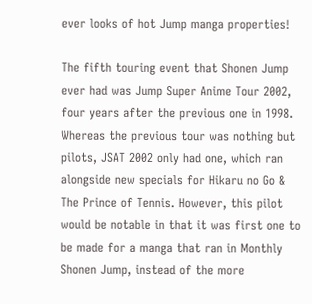ever looks of hot Jump manga properties!

The fifth touring event that Shonen Jump ever had was Jump Super Anime Tour 2002, four years after the previous one in 1998. Whereas the previous tour was nothing but pilots, JSAT 2002 only had one, which ran alongside new specials for Hikaru no Go & The Prince of Tennis. However, this pilot would be notable in that it was first one to be made for a manga that ran in Monthly Shonen Jump, instead of the more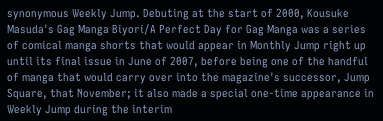synonymous Weekly Jump. Debuting at the start of 2000, Kousuke Masuda's Gag Manga Biyori/A Perfect Day for Gag Manga was a series of comical manga shorts that would appear in Monthly Jump right up until its final issue in June of 2007, before being one of the handful of manga that would carry over into the magazine's successor, Jump Square, that November; it also made a special one-time appearance in Weekly Jump during the interim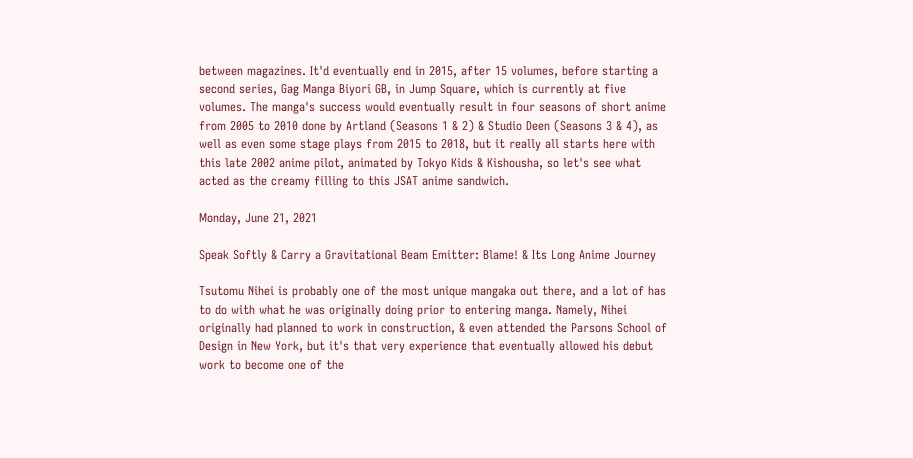between magazines. It'd eventually end in 2015, after 15 volumes, before starting a second series, Gag Manga Biyori GB, in Jump Square, which is currently at five volumes. The manga's success would eventually result in four seasons of short anime from 2005 to 2010 done by Artland (Seasons 1 & 2) & Studio Deen (Seasons 3 & 4), as well as even some stage plays from 2015 to 2018, but it really all starts here with this late 2002 anime pilot, animated by Tokyo Kids & Kishousha, so let's see what acted as the creamy filling to this JSAT anime sandwich.

Monday, June 21, 2021

Speak Softly & Carry a Gravitational Beam Emitter: Blame! & Its Long Anime Journey

Tsutomu Nihei is probably one of the most unique mangaka out there, and a lot of has to do with what he was originally doing prior to entering manga. Namely, Nihei originally had planned to work in construction, & even attended the Parsons School of Design in New York, but it's that very experience that eventually allowed his debut work to become one of the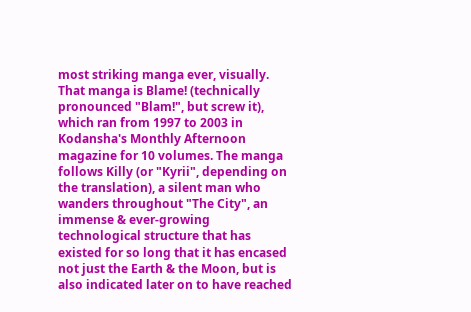most striking manga ever, visually. That manga is Blame! (technically pronounced "Blam!", but screw it), which ran from 1997 to 2003 in Kodansha's Monthly Afternoon magazine for 10 volumes. The manga follows Killy (or "Kyrii", depending on the translation), a silent man who wanders throughout "The City", an immense & ever-growing technological structure that has existed for so long that it has encased not just the Earth & the Moon, but is also indicated later on to have reached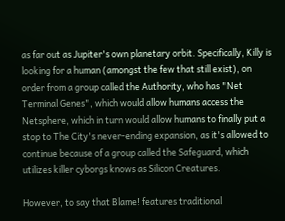as far out as Jupiter's own planetary orbit. Specifically, Killy is looking for a human (amongst the few that still exist), on order from a group called the Authority, who has "Net Terminal Genes", which would allow humans access the Netsphere, which in turn would allow humans to finally put a stop to The City's never-ending expansion, as it's allowed to continue because of a group called the Safeguard, which utilizes killer cyborgs knows as Silicon Creatures.

However, to say that Blame! features traditional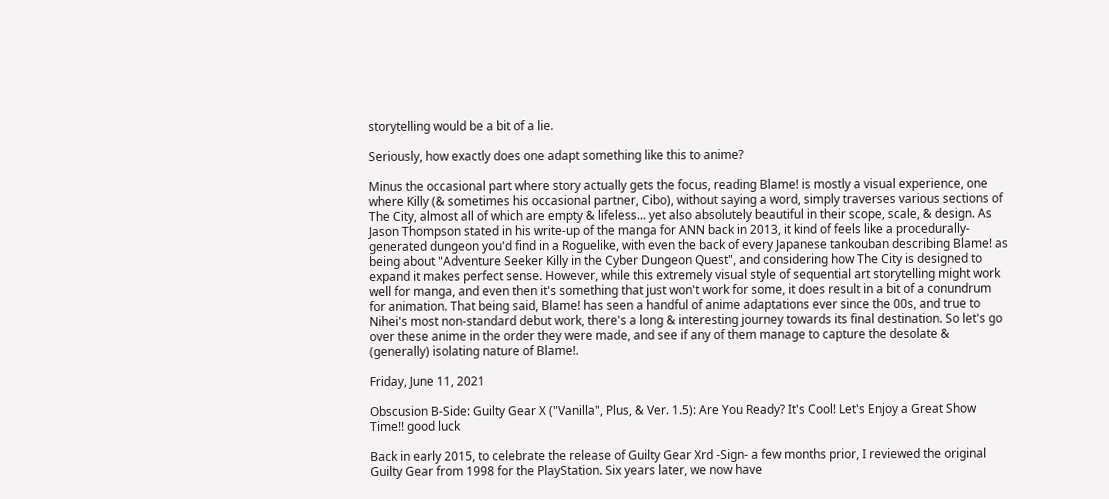storytelling would be a bit of a lie.

Seriously, how exactly does one adapt something like this to anime?

Minus the occasional part where story actually gets the focus, reading Blame! is mostly a visual experience, one where Killy (& sometimes his occasional partner, Cibo), without saying a word, simply traverses various sections of The City, almost all of which are empty & lifeless... yet also absolutely beautiful in their scope, scale, & design. As Jason Thompson stated in his write-up of the manga for ANN back in 2013, it kind of feels like a procedurally-generated dungeon you'd find in a Roguelike, with even the back of every Japanese tankouban describing Blame! as being about "Adventure Seeker Killy in the Cyber Dungeon Quest", and considering how The City is designed to expand it makes perfect sense. However, while this extremely visual style of sequential art storytelling might work well for manga, and even then it's something that just won't work for some, it does result in a bit of a conundrum for animation. That being said, Blame! has seen a handful of anime adaptations ever since the 00s, and true to Nihei's most non-standard debut work, there's a long & interesting journey towards its final destination. So let's go over these anime in the order they were made, and see if any of them manage to capture the desolate & (generally) isolating nature of Blame!.

Friday, June 11, 2021

Obscusion B-Side: Guilty Gear X ("Vanilla", Plus, & Ver. 1.5): Are You Ready? It's Cool! Let's Enjoy a Great Show Time!! good luck

Back in early 2015, to celebrate the release of Guilty Gear Xrd -Sign- a few months prior, I reviewed the original Guilty Gear from 1998 for the PlayStation. Six years later, we now have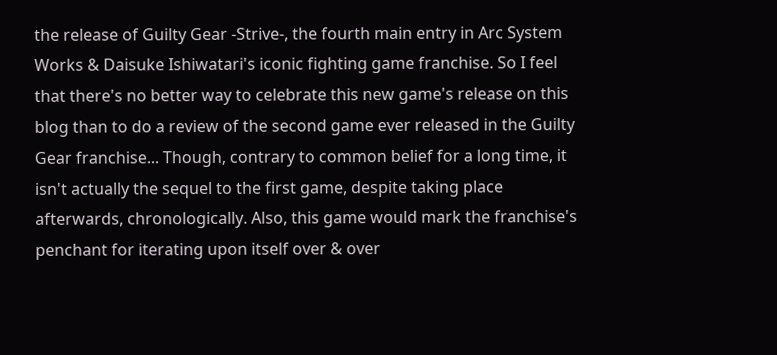the release of Guilty Gear -Strive-, the fourth main entry in Arc System Works & Daisuke Ishiwatari's iconic fighting game franchise. So I feel that there's no better way to celebrate this new game's release on this blog than to do a review of the second game ever released in the Guilty Gear franchise... Though, contrary to common belief for a long time, it isn't actually the sequel to the first game, despite taking place afterwards, chronologically. Also, this game would mark the franchise's penchant for iterating upon itself over & over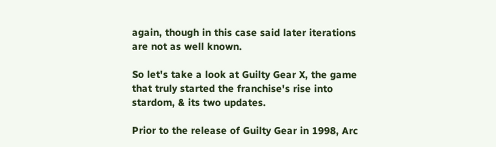again, though in this case said later iterations are not as well known.

So let's take a look at Guilty Gear X, the game that truly started the franchise's rise into stardom, & its two updates.

Prior to the release of Guilty Gear in 1998, Arc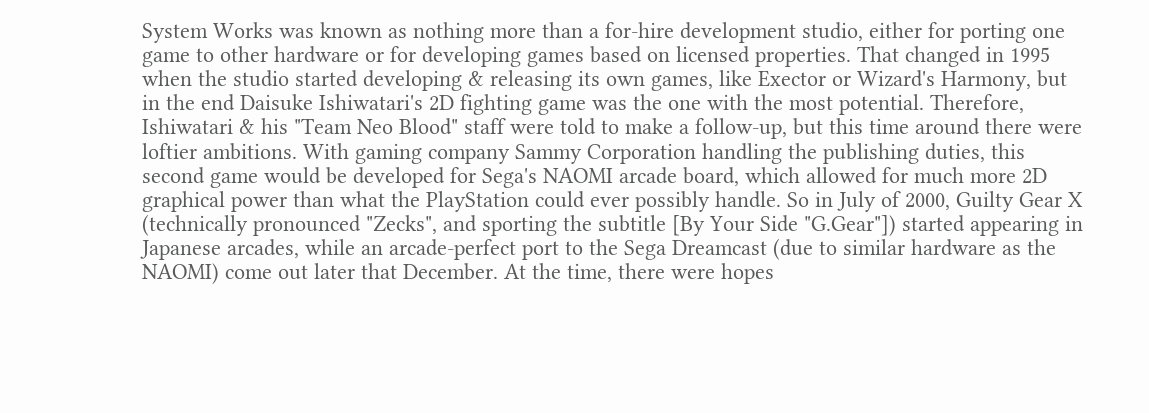System Works was known as nothing more than a for-hire development studio, either for porting one game to other hardware or for developing games based on licensed properties. That changed in 1995 when the studio started developing & releasing its own games, like Exector or Wizard's Harmony, but in the end Daisuke Ishiwatari's 2D fighting game was the one with the most potential. Therefore, Ishiwatari & his "Team Neo Blood" staff were told to make a follow-up, but this time around there were loftier ambitions. With gaming company Sammy Corporation handling the publishing duties, this second game would be developed for Sega's NAOMI arcade board, which allowed for much more 2D graphical power than what the PlayStation could ever possibly handle. So in July of 2000, Guilty Gear X (technically pronounced "Zecks", and sporting the subtitle [By Your Side "G.Gear"]) started appearing in Japanese arcades, while an arcade-perfect port to the Sega Dreamcast (due to similar hardware as the NAOMI) come out later that December. At the time, there were hopes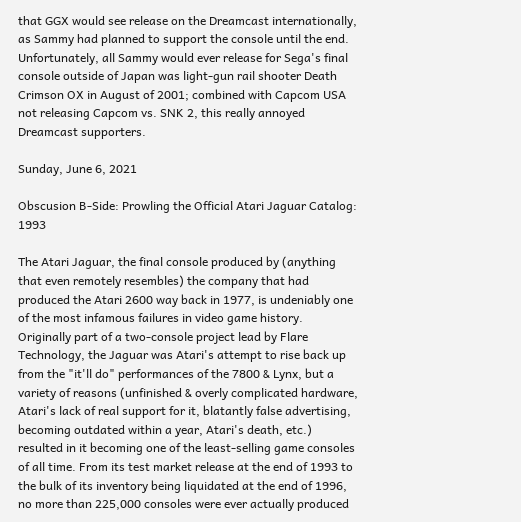that GGX would see release on the Dreamcast internationally, as Sammy had planned to support the console until the end. Unfortunately, all Sammy would ever release for Sega's final console outside of Japan was light-gun rail shooter Death Crimson OX in August of 2001; combined with Capcom USA not releasing Capcom vs. SNK 2, this really annoyed Dreamcast supporters.

Sunday, June 6, 2021

Obscusion B-Side: Prowling the Official Atari Jaguar Catalog: 1993

The Atari Jaguar, the final console produced by (anything that even remotely resembles) the company that had produced the Atari 2600 way back in 1977, is undeniably one of the most infamous failures in video game history. Originally part of a two-console project lead by Flare Technology, the Jaguar was Atari's attempt to rise back up from the "it'll do" performances of the 7800 & Lynx, but a variety of reasons (unfinished & overly complicated hardware, Atari's lack of real support for it, blatantly false advertising, becoming outdated within a year, Atari's death, etc.) resulted in it becoming one of the least-selling game consoles of all time. From its test market release at the end of 1993 to the bulk of its inventory being liquidated at the end of 1996, no more than 225,000 consoles were ever actually produced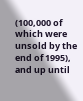(100,000 of which were unsold by the end of 1995), and up until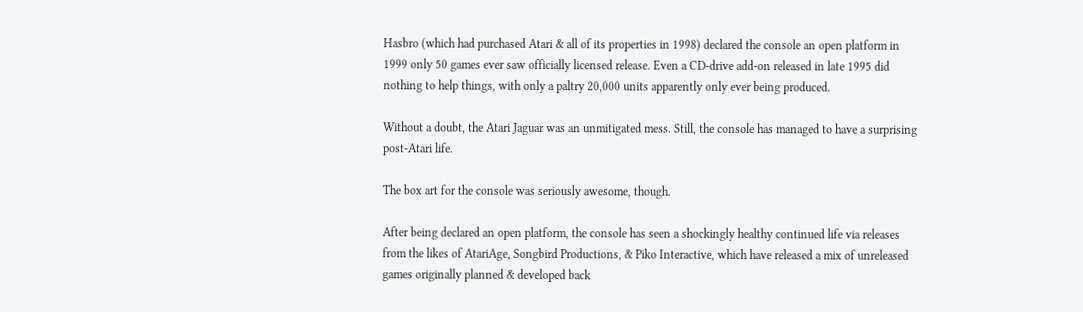Hasbro (which had purchased Atari & all of its properties in 1998) declared the console an open platform in 1999 only 50 games ever saw officially licensed release. Even a CD-drive add-on released in late 1995 did nothing to help things, with only a paltry 20,000 units apparently only ever being produced.

Without a doubt, the Atari Jaguar was an unmitigated mess. Still, the console has managed to have a surprising post-Atari life.

The box art for the console was seriously awesome, though.

After being declared an open platform, the console has seen a shockingly healthy continued life via releases from the likes of AtariAge, Songbird Productions, & Piko Interactive, which have released a mix of unreleased games originally planned & developed back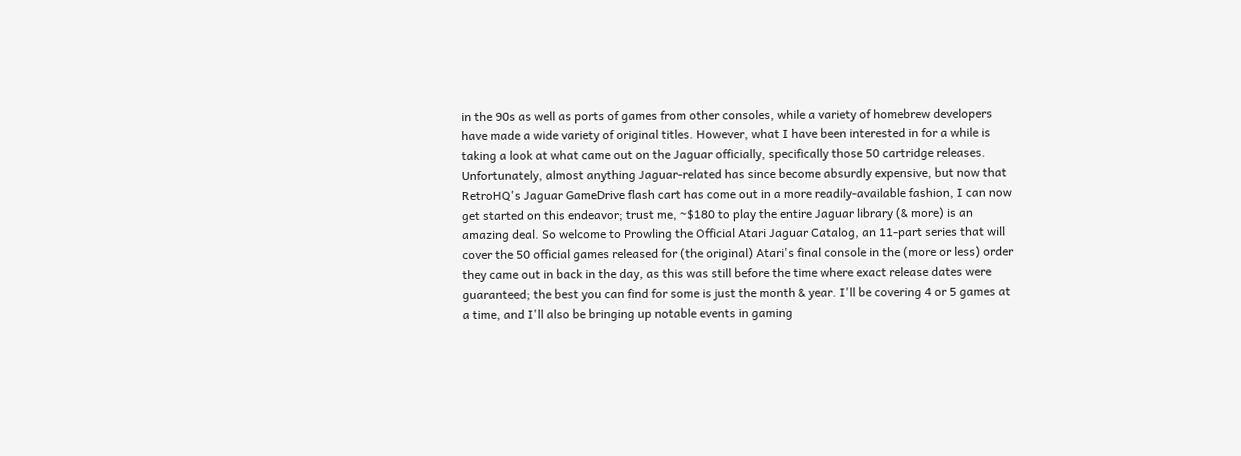in the 90s as well as ports of games from other consoles, while a variety of homebrew developers have made a wide variety of original titles. However, what I have been interested in for a while is taking a look at what came out on the Jaguar officially, specifically those 50 cartridge releases. Unfortunately, almost anything Jaguar-related has since become absurdly expensive, but now that RetroHQ's Jaguar GameDrive flash cart has come out in a more readily-available fashion, I can now get started on this endeavor; trust me, ~$180 to play the entire Jaguar library (& more) is an amazing deal. So welcome to Prowling the Official Atari Jaguar Catalog, an 11-part series that will cover the 50 official games released for (the original) Atari's final console in the (more or less) order they came out in back in the day, as this was still before the time where exact release dates were guaranteed; the best you can find for some is just the month & year. I'll be covering 4 or 5 games at a time, and I'll also be bringing up notable events in gaming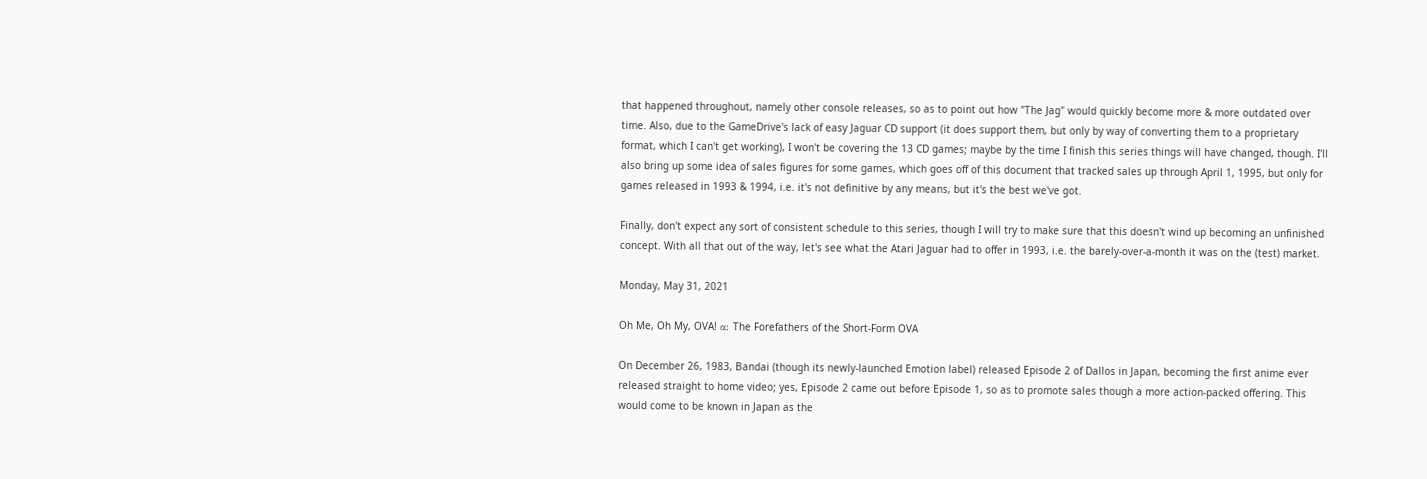that happened throughout, namely other console releases, so as to point out how "The Jag" would quickly become more & more outdated over time. Also, due to the GameDrive's lack of easy Jaguar CD support (it does support them, but only by way of converting them to a proprietary format, which I can't get working), I won't be covering the 13 CD games; maybe by the time I finish this series things will have changed, though. I'll also bring up some idea of sales figures for some games, which goes off of this document that tracked sales up through April 1, 1995, but only for games released in 1993 & 1994, i.e. it's not definitive by any means, but it's the best we've got.

Finally, don't expect any sort of consistent schedule to this series, though I will try to make sure that this doesn't wind up becoming an unfinished concept. With all that out of the way, let's see what the Atari Jaguar had to offer in 1993, i.e. the barely-over-a-month it was on the (test) market.

Monday, May 31, 2021

Oh Me, Oh My, OVA! α: The Forefathers of the Short-Form OVA

On December 26, 1983, Bandai (though its newly-launched Emotion label) released Episode 2 of Dallos in Japan, becoming the first anime ever released straight to home video; yes, Episode 2 came out before Episode 1, so as to promote sales though a more action-packed offering. This would come to be known in Japan as the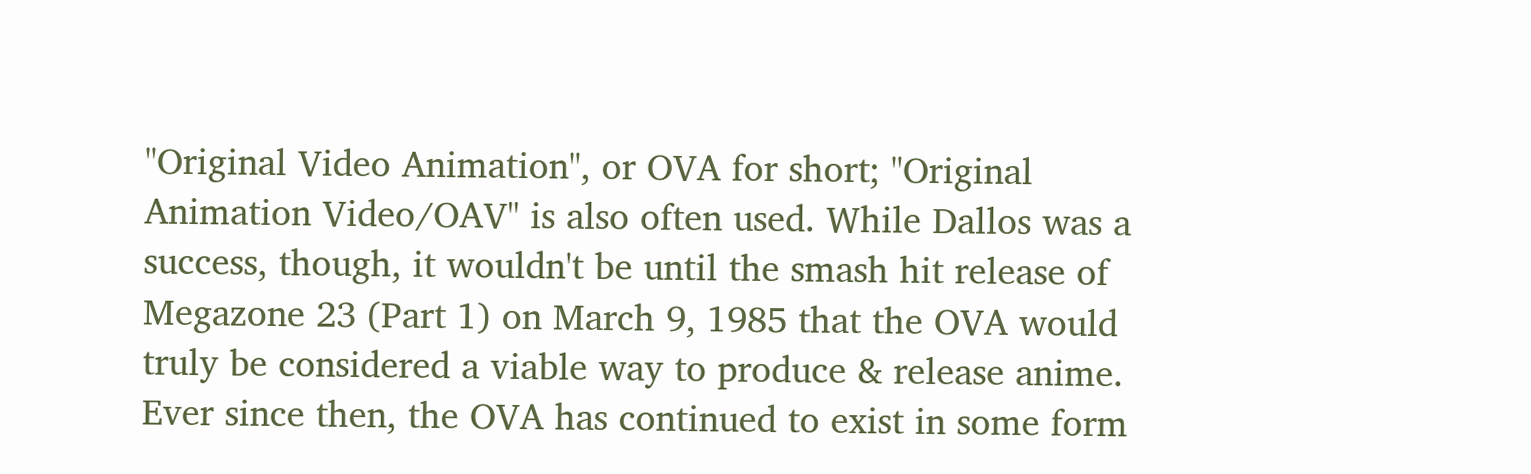"Original Video Animation", or OVA for short; "Original Animation Video/OAV" is also often used. While Dallos was a success, though, it wouldn't be until the smash hit release of Megazone 23 (Part 1) on March 9, 1985 that the OVA would truly be considered a viable way to produce & release anime. Ever since then, the OVA has continued to exist in some form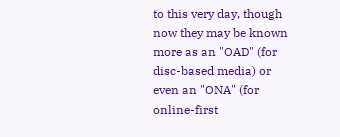to this very day, though now they may be known more as an "OAD" (for disc-based media) or even an "ONA" (for online-first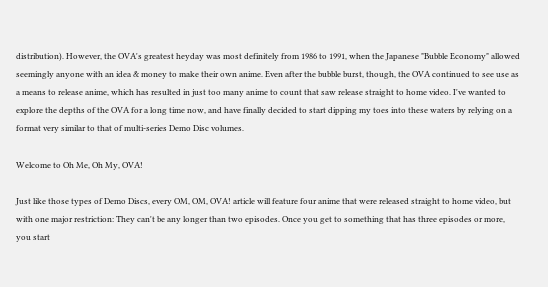distribution). However, the OVA's greatest heyday was most definitely from 1986 to 1991, when the Japanese "Bubble Economy" allowed seemingly anyone with an idea & money to make their own anime. Even after the bubble burst, though, the OVA continued to see use as a means to release anime, which has resulted in just too many anime to count that saw release straight to home video. I've wanted to explore the depths of the OVA for a long time now, and have finally decided to start dipping my toes into these waters by relying on a format very similar to that of multi-series Demo Disc volumes.

Welcome to Oh Me, Oh My, OVA!

Just like those types of Demo Discs, every OM, OM, OVA! article will feature four anime that were released straight to home video, but with one major restriction: They can't be any longer than two episodes. Once you get to something that has three episodes or more, you start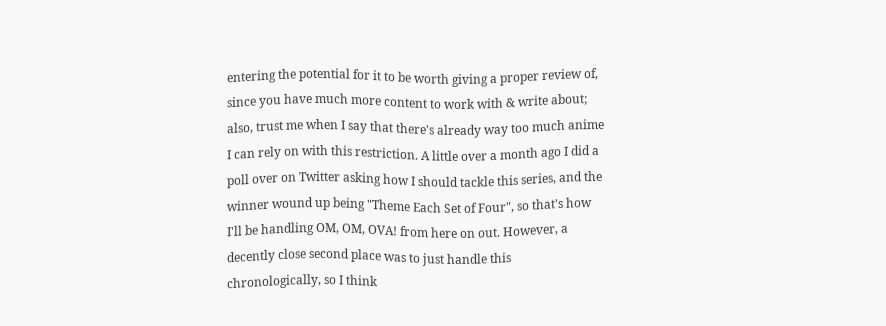entering the potential for it to be worth giving a proper review of, since you have much more content to work with & write about; also, trust me when I say that there's already way too much anime I can rely on with this restriction. A little over a month ago I did a poll over on Twitter asking how I should tackle this series, and the winner wound up being "Theme Each Set of Four", so that's how I'll be handling OM, OM, OVA! from here on out. However, a decently close second place was to just handle this chronologically, so I think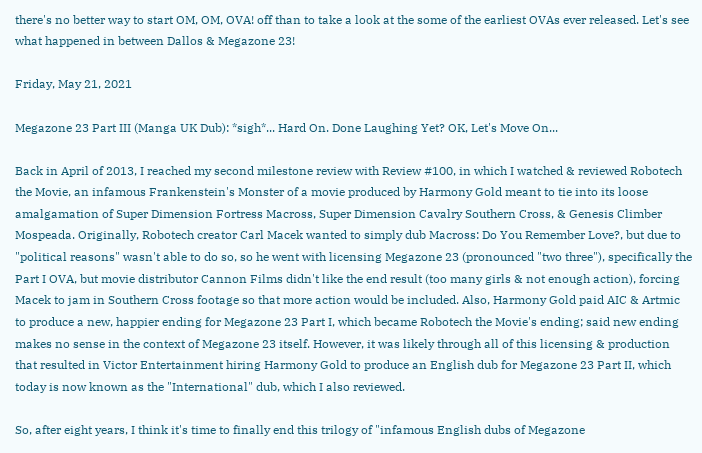there's no better way to start OM, OM, OVA! off than to take a look at the some of the earliest OVAs ever released. Let's see what happened in between Dallos & Megazone 23!

Friday, May 21, 2021

Megazone 23 Part III (Manga UK Dub): *sigh*... Hard On. Done Laughing Yet? OK, Let's Move On...

Back in April of 2013, I reached my second milestone review with Review #100, in which I watched & reviewed Robotech the Movie, an infamous Frankenstein's Monster of a movie produced by Harmony Gold meant to tie into its loose amalgamation of Super Dimension Fortress Macross, Super Dimension Cavalry Southern Cross, & Genesis Climber Mospeada. Originally, Robotech creator Carl Macek wanted to simply dub Macross: Do You Remember Love?, but due to "political reasons" wasn't able to do so, so he went with licensing Megazone 23 (pronounced "two three"), specifically the Part I OVA, but movie distributor Cannon Films didn't like the end result (too many girls & not enough action), forcing Macek to jam in Southern Cross footage so that more action would be included. Also, Harmony Gold paid AIC & Artmic to produce a new, happier ending for Megazone 23 Part I, which became Robotech the Movie's ending; said new ending makes no sense in the context of Megazone 23 itself. However, it was likely through all of this licensing & production that resulted in Victor Entertainment hiring Harmony Gold to produce an English dub for Megazone 23 Part II, which today is now known as the "International" dub, which I also reviewed.

So, after eight years, I think it's time to finally end this trilogy of "infamous English dubs of Megazone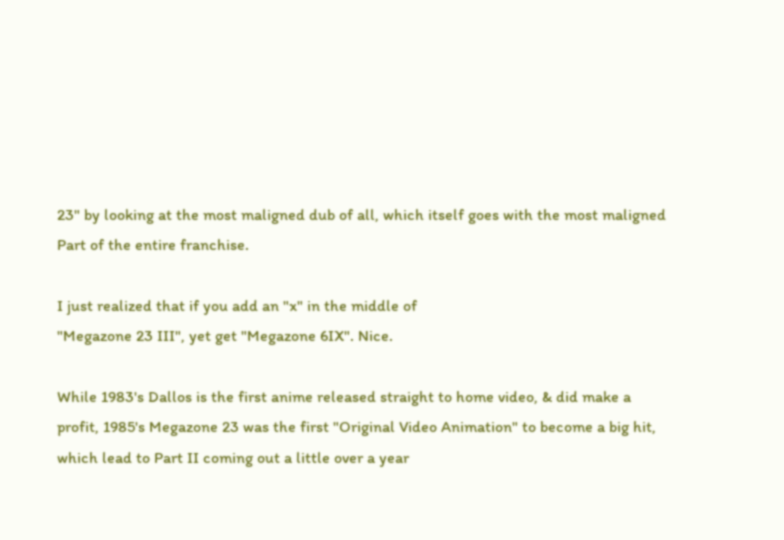23" by looking at the most maligned dub of all, which itself goes with the most maligned Part of the entire franchise.

I just realized that if you add an "x" in the middle of
"Megazone 23 III", yet get "Megazone 6IX". Nice.

While 1983's Dallos is the first anime released straight to home video, & did make a profit, 1985's Megazone 23 was the first "Original Video Animation" to become a big hit, which lead to Part II coming out a little over a year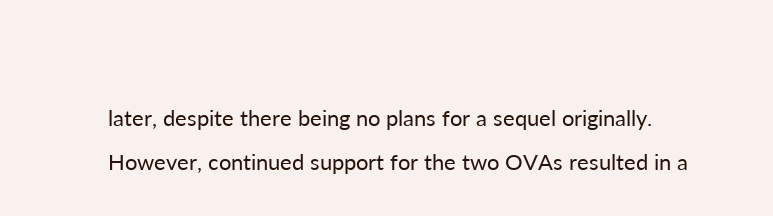later, despite there being no plans for a sequel originally. However, continued support for the two OVAs resulted in a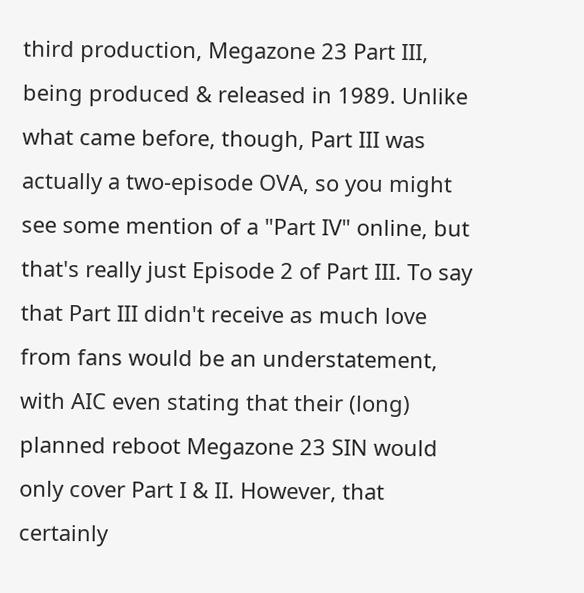third production, Megazone 23 Part III, being produced & released in 1989. Unlike what came before, though, Part III was actually a two-episode OVA, so you might see some mention of a "Part IV" online, but that's really just Episode 2 of Part III. To say that Part III didn't receive as much love from fans would be an understatement, with AIC even stating that their (long) planned reboot Megazone 23 SIN would only cover Part I & II. However, that certainly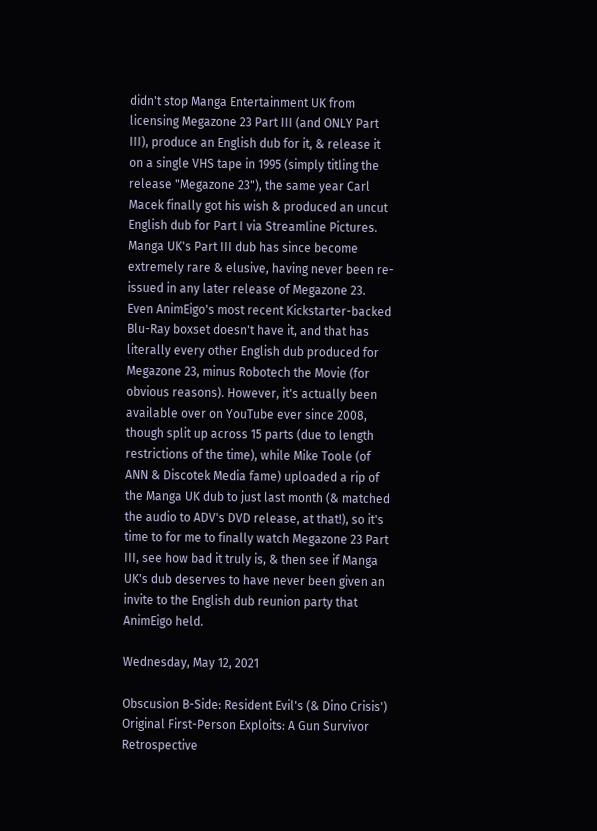didn't stop Manga Entertainment UK from licensing Megazone 23 Part III (and ONLY Part III), produce an English dub for it, & release it on a single VHS tape in 1995 (simply titling the release "Megazone 23"), the same year Carl Macek finally got his wish & produced an uncut English dub for Part I via Streamline Pictures. Manga UK's Part III dub has since become extremely rare & elusive, having never been re-issued in any later release of Megazone 23. Even AnimEigo's most recent Kickstarter-backed Blu-Ray boxset doesn't have it, and that has literally every other English dub produced for Megazone 23, minus Robotech the Movie (for obvious reasons). However, it's actually been available over on YouTube ever since 2008, though split up across 15 parts (due to length restrictions of the time), while Mike Toole (of ANN & Discotek Media fame) uploaded a rip of the Manga UK dub to just last month (& matched the audio to ADV's DVD release, at that!), so it's time to for me to finally watch Megazone 23 Part III, see how bad it truly is, & then see if Manga UK's dub deserves to have never been given an invite to the English dub reunion party that AnimEigo held.

Wednesday, May 12, 2021

Obscusion B-Side: Resident Evil's (& Dino Crisis') Original First-Person Exploits: A Gun Survivor Retrospective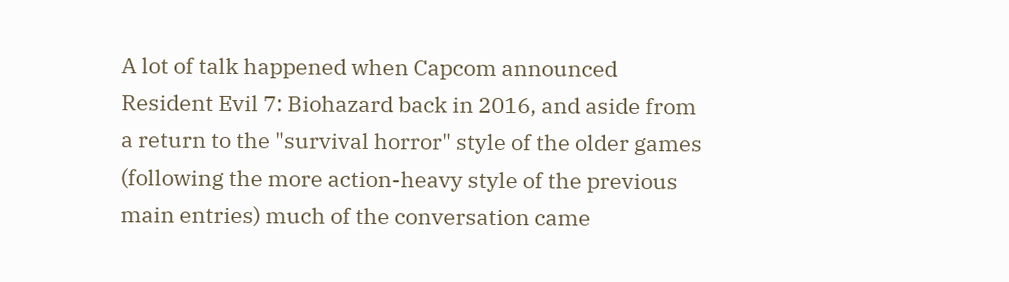A lot of talk happened when Capcom announced Resident Evil 7: Biohazard back in 2016, and aside from a return to the "survival horror" style of the older games (following the more action-heavy style of the previous main entries) much of the conversation came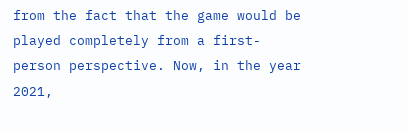from the fact that the game would be played completely from a first-person perspective. Now, in the year 2021,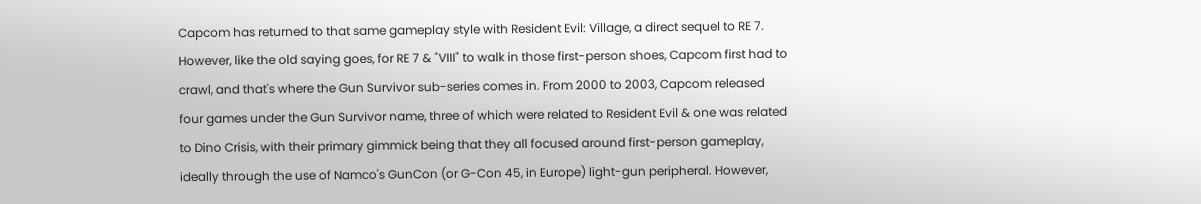Capcom has returned to that same gameplay style with Resident Evil: Village, a direct sequel to RE 7. However, like the old saying goes, for RE 7 & "VIII" to walk in those first-person shoes, Capcom first had to crawl, and that's where the Gun Survivor sub-series comes in. From 2000 to 2003, Capcom released four games under the Gun Survivor name, three of which were related to Resident Evil & one was related to Dino Crisis, with their primary gimmick being that they all focused around first-person gameplay, ideally through the use of Namco's GunCon (or G-Con 45, in Europe) light-gun peripheral. However,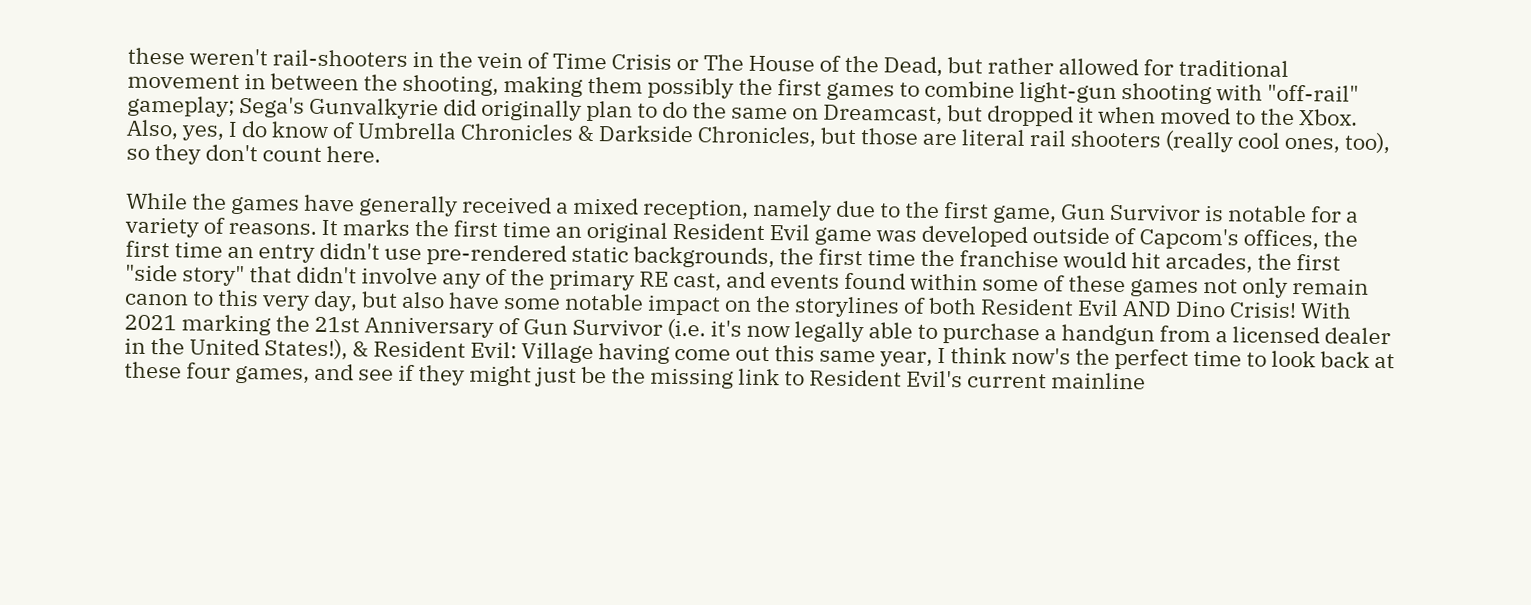these weren't rail-shooters in the vein of Time Crisis or The House of the Dead, but rather allowed for traditional movement in between the shooting, making them possibly the first games to combine light-gun shooting with "off-rail" gameplay; Sega's Gunvalkyrie did originally plan to do the same on Dreamcast, but dropped it when moved to the Xbox. Also, yes, I do know of Umbrella Chronicles & Darkside Chronicles, but those are literal rail shooters (really cool ones, too), so they don't count here.

While the games have generally received a mixed reception, namely due to the first game, Gun Survivor is notable for a variety of reasons. It marks the first time an original Resident Evil game was developed outside of Capcom's offices, the first time an entry didn't use pre-rendered static backgrounds, the first time the franchise would hit arcades, the first "side story" that didn't involve any of the primary RE cast, and events found within some of these games not only remain canon to this very day, but also have some notable impact on the storylines of both Resident Evil AND Dino Crisis! With 2021 marking the 21st Anniversary of Gun Survivor (i.e. it's now legally able to purchase a handgun from a licensed dealer in the United States!), & Resident Evil: Village having come out this same year, I think now's the perfect time to look back at these four games, and see if they might just be the missing link to Resident Evil's current mainline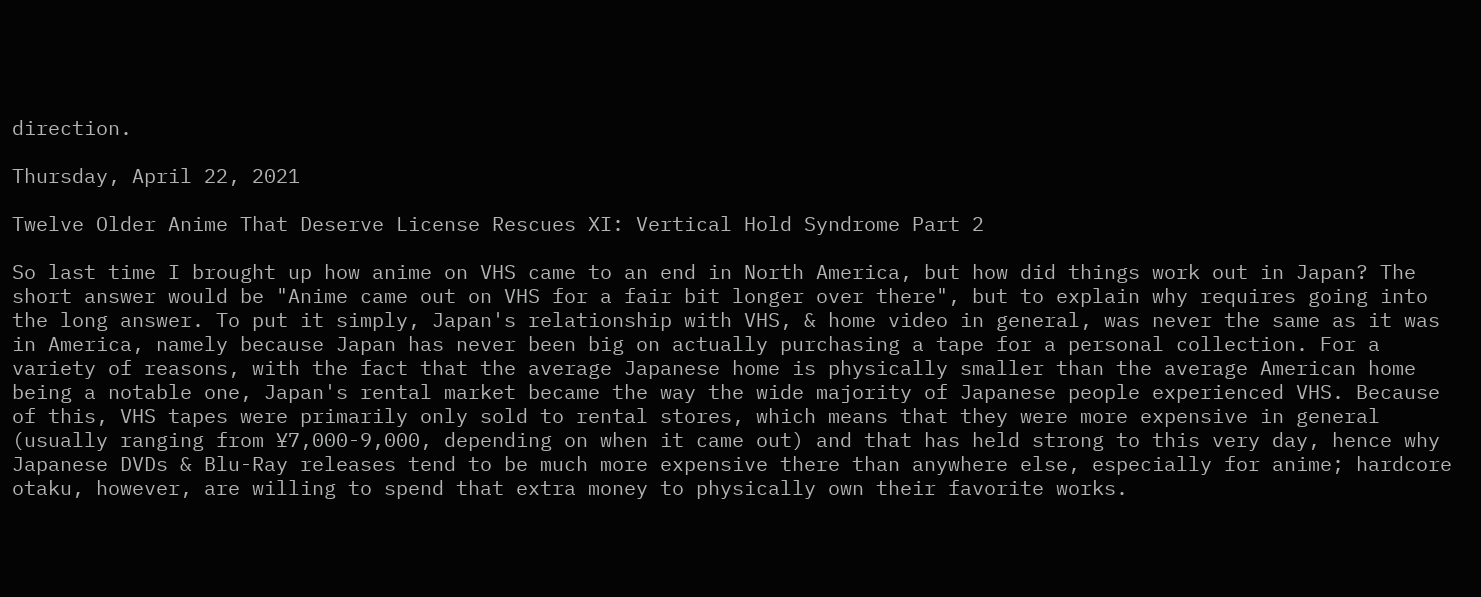direction.

Thursday, April 22, 2021

Twelve Older Anime That Deserve License Rescues XI: Vertical Hold Syndrome Part 2

So last time I brought up how anime on VHS came to an end in North America, but how did things work out in Japan? The short answer would be "Anime came out on VHS for a fair bit longer over there", but to explain why requires going into the long answer. To put it simply, Japan's relationship with VHS, & home video in general, was never the same as it was in America, namely because Japan has never been big on actually purchasing a tape for a personal collection. For a variety of reasons, with the fact that the average Japanese home is physically smaller than the average American home being a notable one, Japan's rental market became the way the wide majority of Japanese people experienced VHS. Because of this, VHS tapes were primarily only sold to rental stores, which means that they were more expensive in general (usually ranging from ¥7,000-9,000, depending on when it came out) and that has held strong to this very day, hence why Japanese DVDs & Blu-Ray releases tend to be much more expensive there than anywhere else, especially for anime; hardcore otaku, however, are willing to spend that extra money to physically own their favorite works.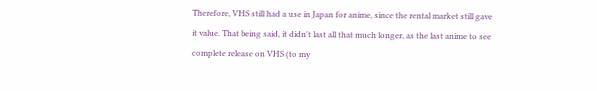Therefore, VHS still had a use in Japan for anime, since the rental market still gave it value. That being said, it didn't last all that much longer, as the last anime to see complete release on VHS (to my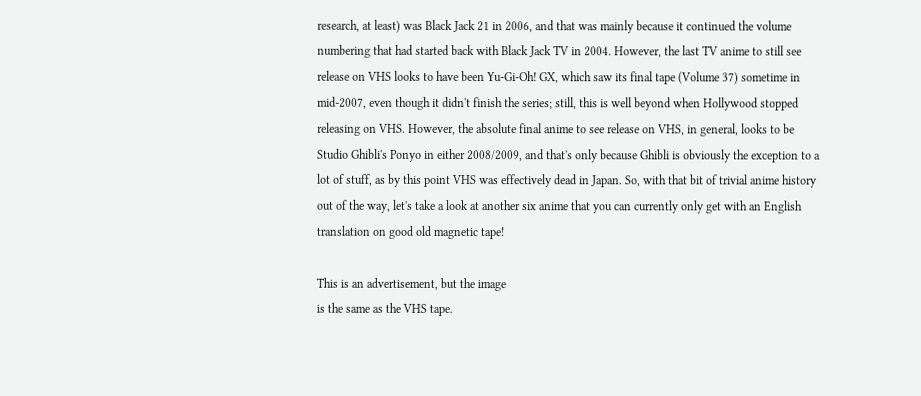research, at least) was Black Jack 21 in 2006, and that was mainly because it continued the volume numbering that had started back with Black Jack TV in 2004. However, the last TV anime to still see release on VHS looks to have been Yu-Gi-Oh! GX, which saw its final tape (Volume 37) sometime in mid-2007, even though it didn't finish the series; still, this is well beyond when Hollywood stopped releasing on VHS. However, the absolute final anime to see release on VHS, in general, looks to be Studio Ghibli's Ponyo in either 2008/2009, and that's only because Ghibli is obviously the exception to a lot of stuff, as by this point VHS was effectively dead in Japan. So, with that bit of trivial anime history out of the way, let's take a look at another six anime that you can currently only get with an English translation on good old magnetic tape!

This is an advertisement, but the image
is the same as the VHS tape.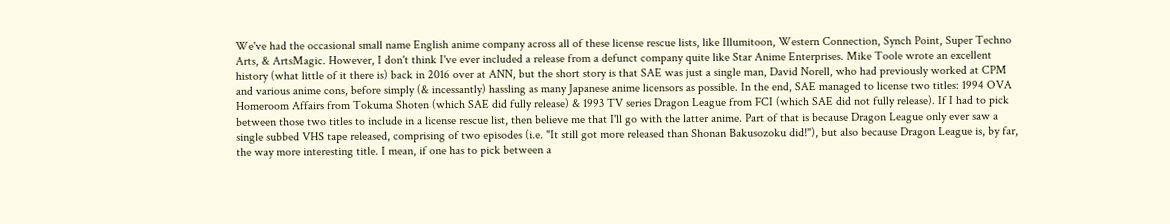We've had the occasional small name English anime company across all of these license rescue lists, like Illumitoon, Western Connection, Synch Point, Super Techno Arts, & ArtsMagic. However, I don't think I've ever included a release from a defunct company quite like Star Anime Enterprises. Mike Toole wrote an excellent history (what little of it there is) back in 2016 over at ANN, but the short story is that SAE was just a single man, David Norell, who had previously worked at CPM and various anime cons, before simply (& incessantly) hassling as many Japanese anime licensors as possible. In the end, SAE managed to license two titles: 1994 OVA Homeroom Affairs from Tokuma Shoten (which SAE did fully release) & 1993 TV series Dragon League from FCI (which SAE did not fully release). If I had to pick between those two titles to include in a license rescue list, then believe me that I'll go with the latter anime. Part of that is because Dragon League only ever saw a single subbed VHS tape released, comprising of two episodes (i.e. "It still got more released than Shonan Bakusozoku did!"), but also because Dragon League is, by far, the way more interesting title. I mean, if one has to pick between a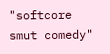"softcore smut comedy"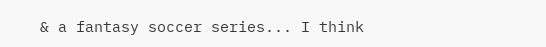& a fantasy soccer series... I think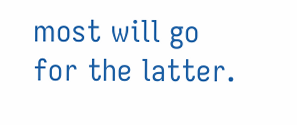most will go for the latter.